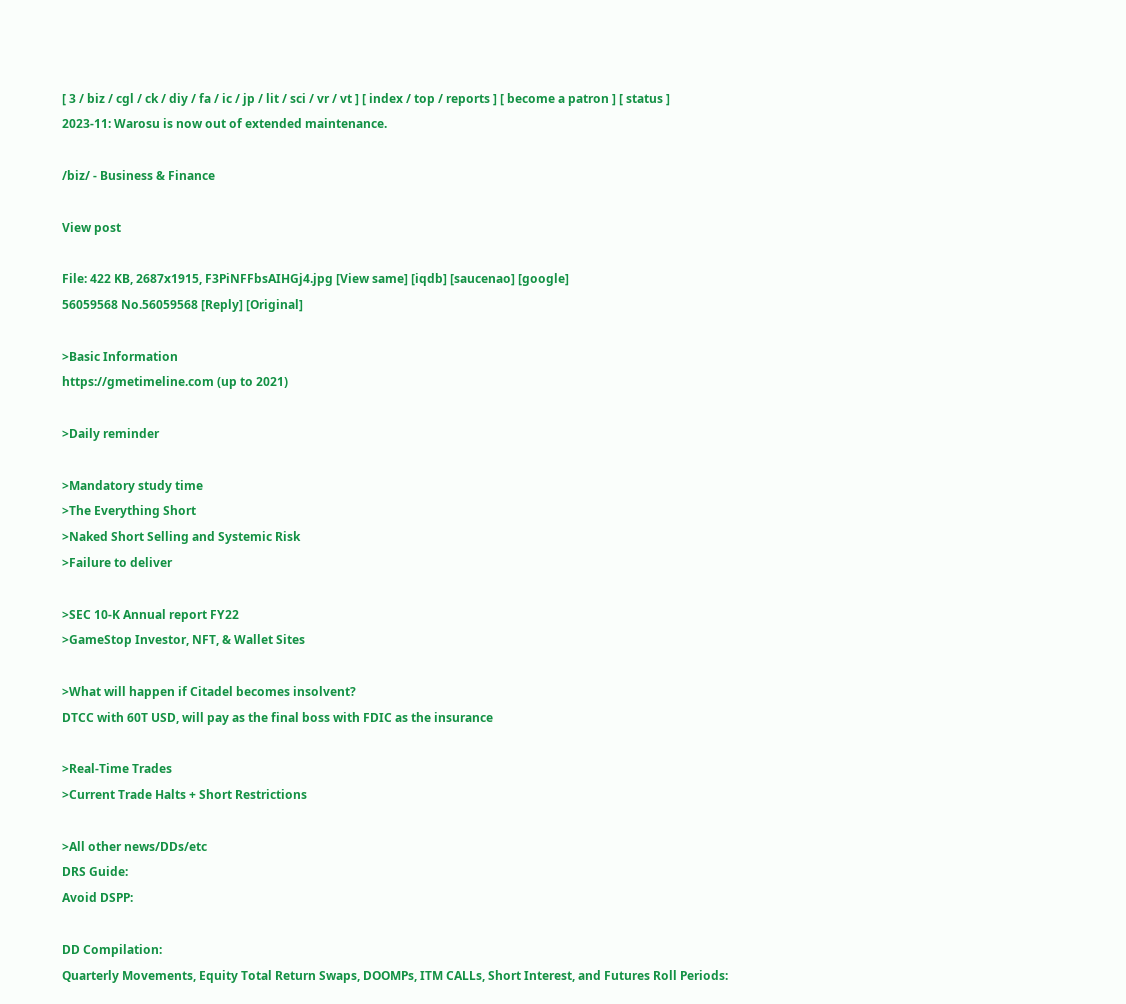[ 3 / biz / cgl / ck / diy / fa / ic / jp / lit / sci / vr / vt ] [ index / top / reports ] [ become a patron ] [ status ]
2023-11: Warosu is now out of extended maintenance.

/biz/ - Business & Finance

View post

File: 422 KB, 2687x1915, F3PiNFFbsAIHGj4.jpg [View same] [iqdb] [saucenao] [google]
56059568 No.56059568 [Reply] [Original]

>Basic Information
https://gmetimeline.com (up to 2021)

>Daily reminder

>Mandatory study time
>The Everything Short
>Naked Short Selling and Systemic Risk
>Failure to deliver

>SEC 10-K Annual report FY22
>GameStop Investor, NFT, & Wallet Sites

>What will happen if Citadel becomes insolvent?
DTCC with 60T USD, will pay as the final boss with FDIC as the insurance

>Real-Time Trades
>Current Trade Halts + Short Restrictions

>All other news/DDs/etc
DRS Guide:
Avoid DSPP:

DD Compilation:
Quarterly Movements, Equity Total Return Swaps, DOOMPs, ITM CALLs, Short Interest, and Futures Roll Periods: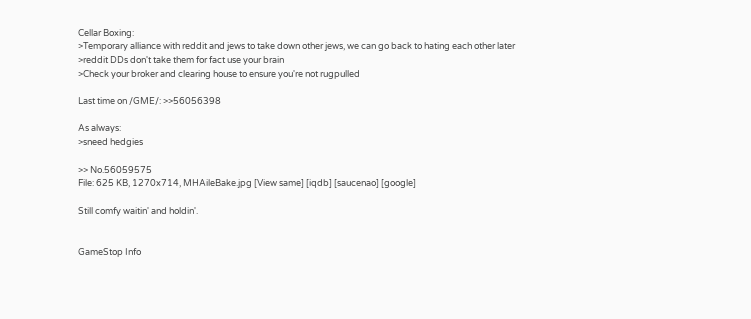Cellar Boxing:
>Temporary alliance with reddit and jews to take down other jews, we can go back to hating each other later
>reddit DDs don't take them for fact use your brain
>Check your broker and clearing house to ensure you're not rugpulled

Last time on /GME/: >>56056398

As always:
>sneed hedgies

>> No.56059575
File: 625 KB, 1270x714, MHAileBake.jpg [View same] [iqdb] [saucenao] [google]

Still comfy waitin' and holdin'.


GameStop Info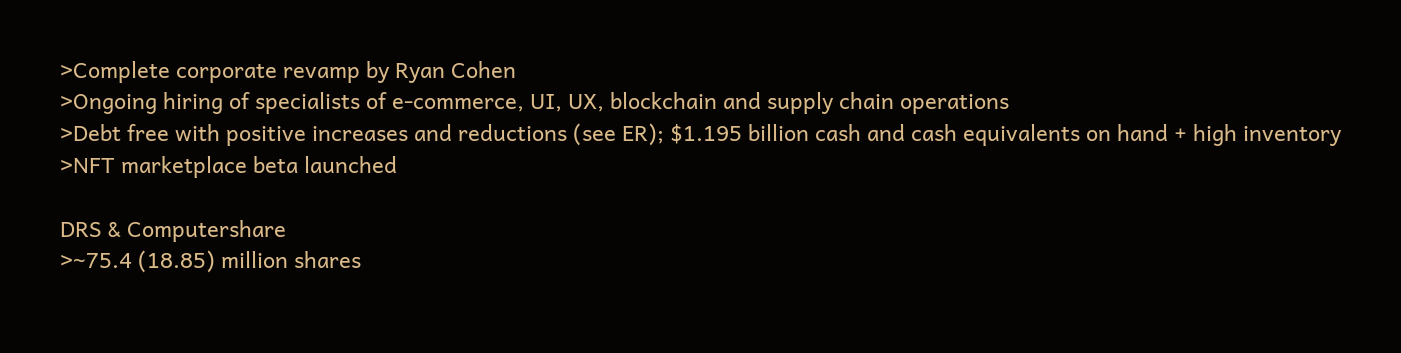>Complete corporate revamp by Ryan Cohen
>Ongoing hiring of specialists of e-commerce, UI, UX, blockchain and supply chain operations
>Debt free with positive increases and reductions (see ER); $1.195 billion cash and cash equivalents on hand + high inventory
>NFT marketplace beta launched

DRS & Computershare
>~75.4 (18.85) million shares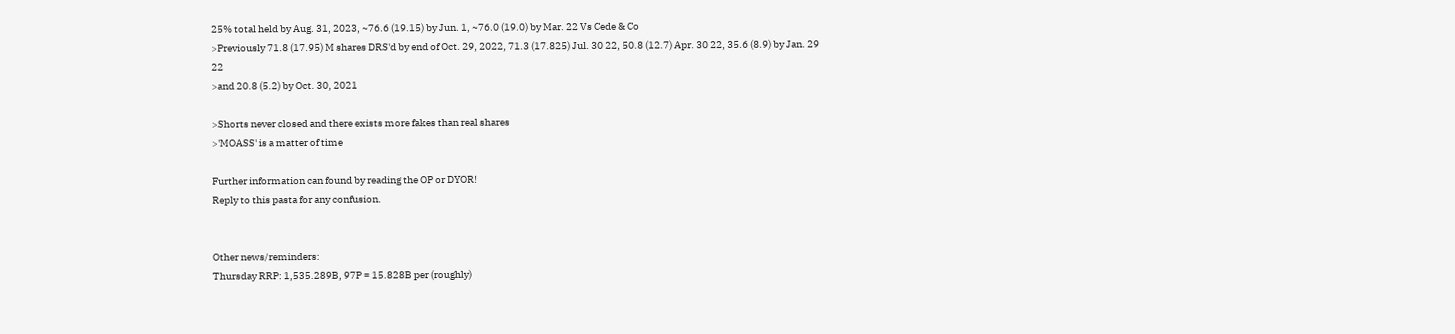25% total held by Aug. 31, 2023, ~76.6 (19.15) by Jun. 1, ~76.0 (19.0) by Mar. 22 Vs Cede & Co
>Previously 71.8 (17.95) M shares DRS'd by end of Oct. 29, 2022, 71.3 (17.825) Jul. 30 22, 50.8 (12.7) Apr. 30 22, 35.6 (8.9) by Jan. 29 22
>and 20.8 (5.2) by Oct. 30, 2021

>Shorts never closed and there exists more fakes than real shares
>'MOASS' is a matter of time

Further information can found by reading the OP or DYOR!
Reply to this pasta for any confusion.


Other news/reminders:
Thursday RRP: 1,535.289B, 97P = 15.828B per (roughly)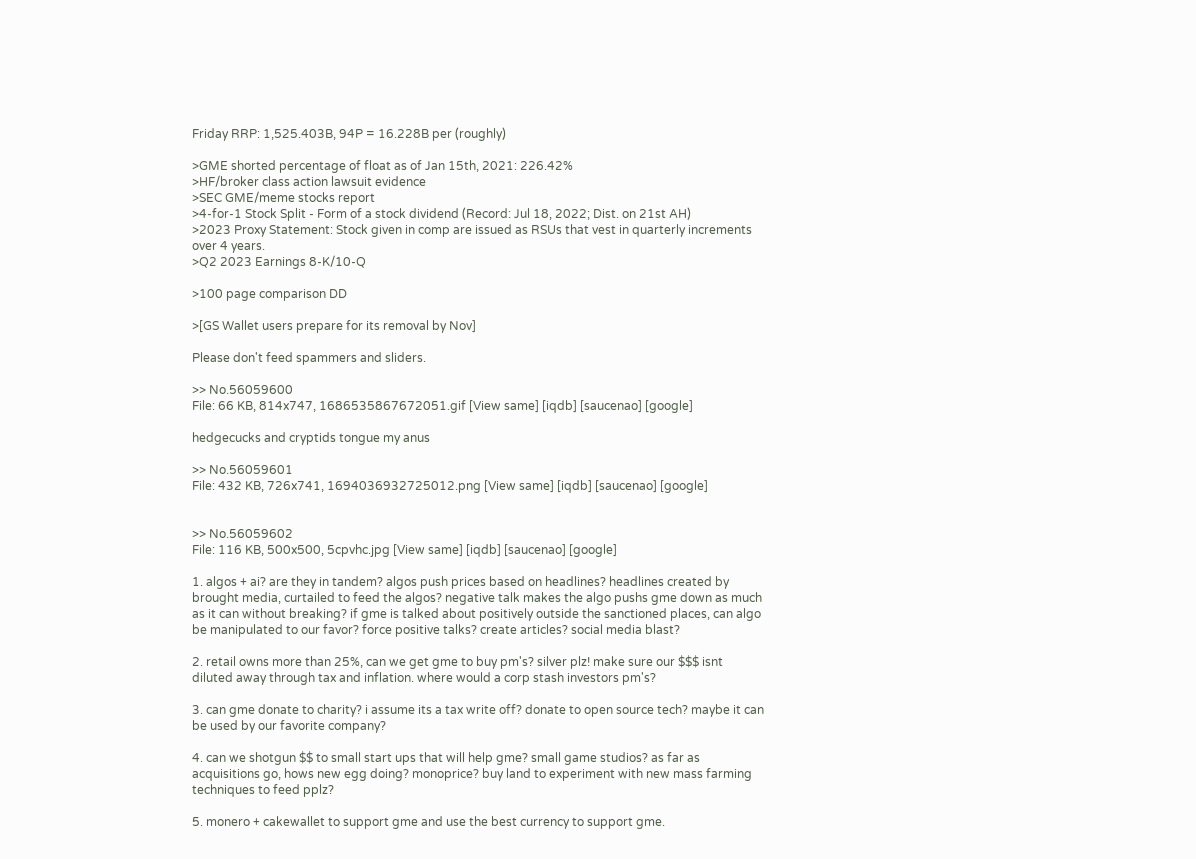Friday RRP: 1,525.403B, 94P = 16.228B per (roughly)

>GME shorted percentage of float as of Jan 15th, 2021: 226.42%
>HF/broker class action lawsuit evidence
>SEC GME/meme stocks report
>4-for-1 Stock Split - Form of a stock dividend (Record: Jul 18, 2022; Dist. on 21st AH)
>2023 Proxy Statement: Stock given in comp are issued as RSUs that vest in quarterly increments over 4 years.
>Q2 2023 Earnings 8-K/10-Q

>100 page comparison DD

>[GS Wallet users prepare for its removal by Nov]

Please don't feed spammers and sliders.

>> No.56059600
File: 66 KB, 814x747, 1686535867672051.gif [View same] [iqdb] [saucenao] [google]

hedgecucks and cryptids tongue my anus

>> No.56059601
File: 432 KB, 726x741, 1694036932725012.png [View same] [iqdb] [saucenao] [google]


>> No.56059602
File: 116 KB, 500x500, 5cpvhc.jpg [View same] [iqdb] [saucenao] [google]

1. algos + ai? are they in tandem? algos push prices based on headlines? headlines created by brought media, curtailed to feed the algos? negative talk makes the algo pushs gme down as much as it can without breaking? if gme is talked about positively outside the sanctioned places, can algo be manipulated to our favor? force positive talks? create articles? social media blast?

2. retail owns more than 25%, can we get gme to buy pm's? silver plz! make sure our $$$ isnt diluted away through tax and inflation. where would a corp stash investors pm's?

3. can gme donate to charity? i assume its a tax write off? donate to open source tech? maybe it can be used by our favorite company?

4. can we shotgun $$ to small start ups that will help gme? small game studios? as far as acquisitions go, hows new egg doing? monoprice? buy land to experiment with new mass farming techniques to feed pplz?

5. monero + cakewallet to support gme and use the best currency to support gme.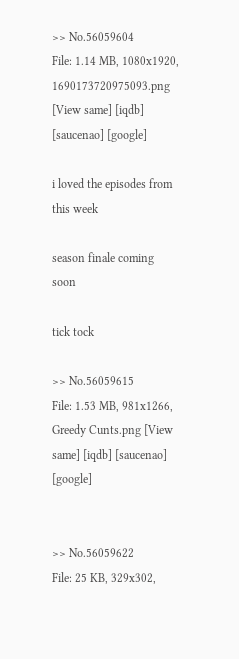>> No.56059604
File: 1.14 MB, 1080x1920, 1690173720975093.png [View same] [iqdb] [saucenao] [google]

i loved the episodes from this week

season finale coming soon

tick tock

>> No.56059615
File: 1.53 MB, 981x1266, Greedy Cunts.png [View same] [iqdb] [saucenao] [google]


>> No.56059622
File: 25 KB, 329x302,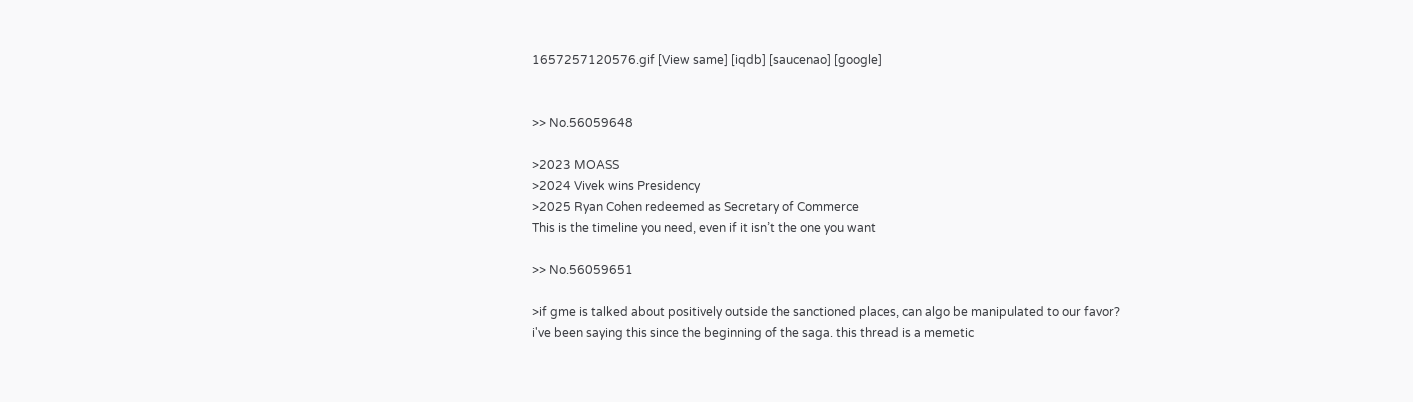1657257120576.gif [View same] [iqdb] [saucenao] [google]


>> No.56059648

>2023 MOASS
>2024 Vivek wins Presidency
>2025 Ryan Cohen redeemed as Secretary of Commerce
This is the timeline you need, even if it isn’t the one you want

>> No.56059651

>if gme is talked about positively outside the sanctioned places, can algo be manipulated to our favor?
i've been saying this since the beginning of the saga. this thread is a memetic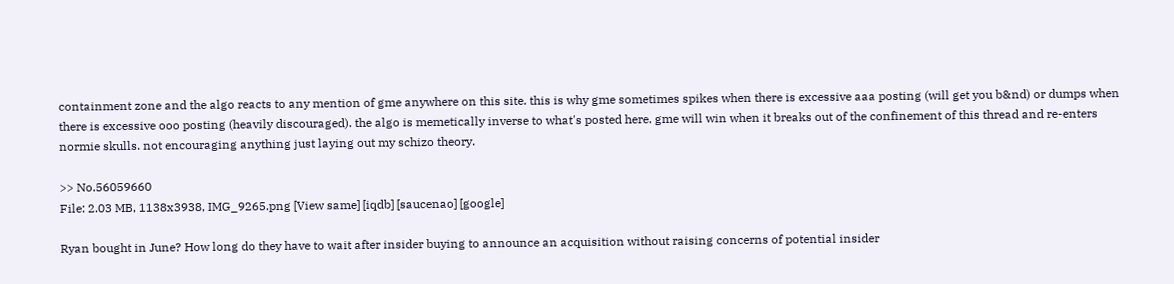containment zone and the algo reacts to any mention of gme anywhere on this site. this is why gme sometimes spikes when there is excessive aaa posting (will get you b&nd) or dumps when there is excessive ooo posting (heavily discouraged). the algo is memetically inverse to what's posted here. gme will win when it breaks out of the confinement of this thread and re-enters normie skulls. not encouraging anything just laying out my schizo theory.

>> No.56059660
File: 2.03 MB, 1138x3938, IMG_9265.png [View same] [iqdb] [saucenao] [google]

Ryan bought in June? How long do they have to wait after insider buying to announce an acquisition without raising concerns of potential insider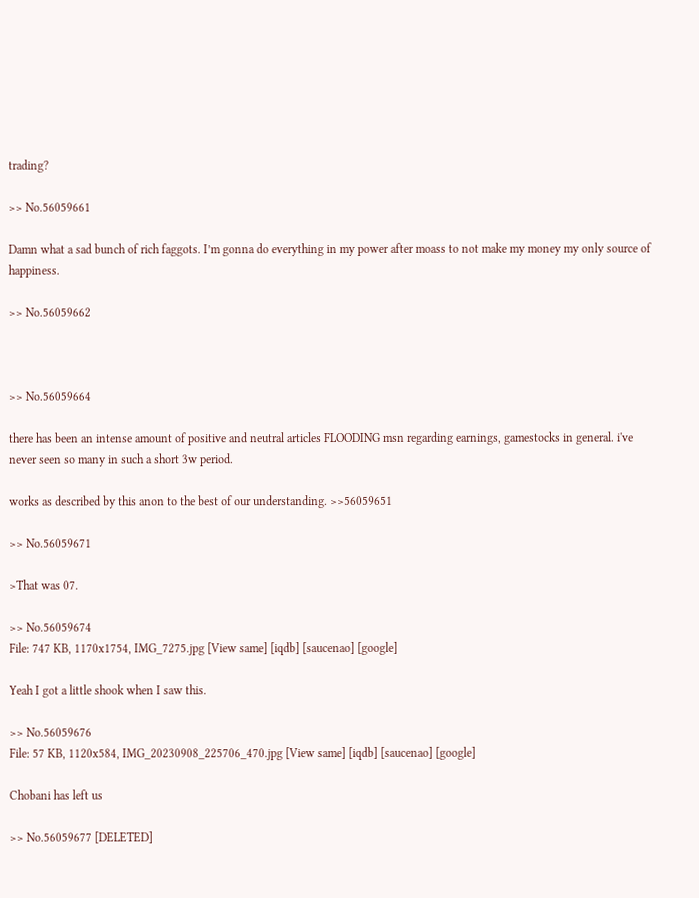trading?

>> No.56059661

Damn what a sad bunch of rich faggots. I’m gonna do everything in my power after moass to not make my money my only source of happiness.

>> No.56059662



>> No.56059664

there has been an intense amount of positive and neutral articles FLOODING msn regarding earnings, gamestocks in general. i've never seen so many in such a short 3w period.

works as described by this anon to the best of our understanding. >>56059651

>> No.56059671

>That was 07.

>> No.56059674
File: 747 KB, 1170x1754, IMG_7275.jpg [View same] [iqdb] [saucenao] [google]

Yeah I got a little shook when I saw this.

>> No.56059676
File: 57 KB, 1120x584, IMG_20230908_225706_470.jpg [View same] [iqdb] [saucenao] [google]

Chobani has left us

>> No.56059677 [DELETED]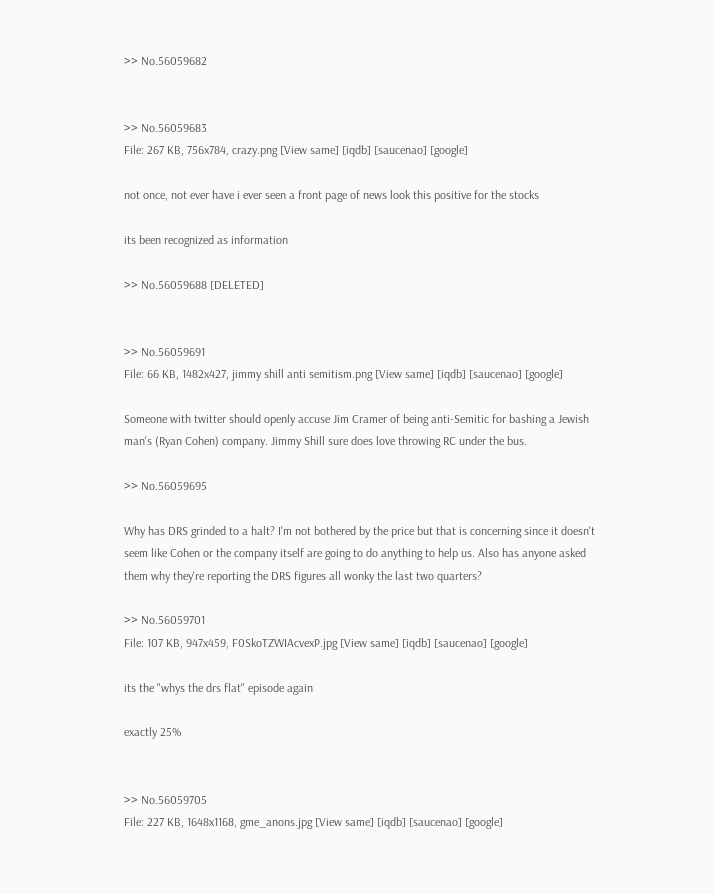>> No.56059682


>> No.56059683
File: 267 KB, 756x784, crazy.png [View same] [iqdb] [saucenao] [google]

not once, not ever have i ever seen a front page of news look this positive for the stocks

its been recognized as information

>> No.56059688 [DELETED]


>> No.56059691
File: 66 KB, 1482x427, jimmy shill anti semitism.png [View same] [iqdb] [saucenao] [google]

Someone with twitter should openly accuse Jim Cramer of being anti-Semitic for bashing a Jewish man's (Ryan Cohen) company. Jimmy Shill sure does love throwing RC under the bus.

>> No.56059695

Why has DRS grinded to a halt? I'm not bothered by the price but that is concerning since it doesn't seem like Cohen or the company itself are going to do anything to help us. Also has anyone asked them why they're reporting the DRS figures all wonky the last two quarters?

>> No.56059701
File: 107 KB, 947x459, F0SkoTZWIAcvexP.jpg [View same] [iqdb] [saucenao] [google]

its the "whys the drs flat" episode again

exactly 25%


>> No.56059705
File: 227 KB, 1648x1168, gme_anons.jpg [View same] [iqdb] [saucenao] [google]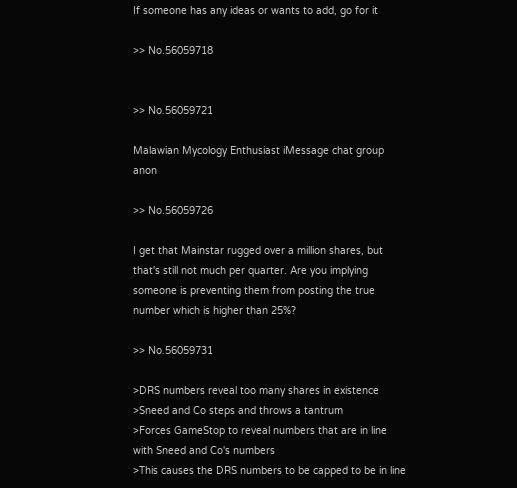If someone has any ideas or wants to add, go for it

>> No.56059718


>> No.56059721

Malawian Mycology Enthusiast iMessage chat group anon

>> No.56059726

I get that Mainstar rugged over a million shares, but that's still not much per quarter. Are you implying someone is preventing them from posting the true number which is higher than 25%?

>> No.56059731

>DRS numbers reveal too many shares in existence
>Sneed and Co steps and throws a tantrum
>Forces GameStop to reveal numbers that are in line with Sneed and Co's numbers
>This causes the DRS numbers to be capped to be in line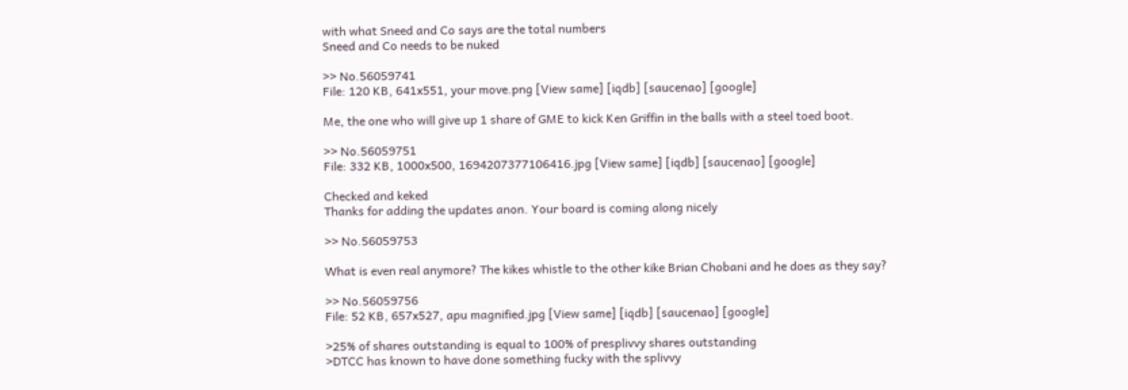with what Sneed and Co says are the total numbers
Sneed and Co needs to be nuked

>> No.56059741
File: 120 KB, 641x551, your move.png [View same] [iqdb] [saucenao] [google]

Me, the one who will give up 1 share of GME to kick Ken Griffin in the balls with a steel toed boot.

>> No.56059751
File: 332 KB, 1000x500, 1694207377106416.jpg [View same] [iqdb] [saucenao] [google]

Checked and keked
Thanks for adding the updates anon. Your board is coming along nicely

>> No.56059753

What is even real anymore? The kikes whistle to the other kike Brian Chobani and he does as they say?

>> No.56059756
File: 52 KB, 657x527, apu magnified.jpg [View same] [iqdb] [saucenao] [google]

>25% of shares outstanding is equal to 100% of presplivvy shares outstanding
>DTCC has known to have done something fucky with the splivvy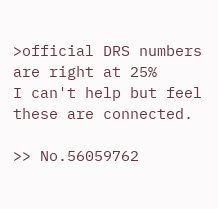>official DRS numbers are right at 25%
I can't help but feel these are connected.

>> No.56059762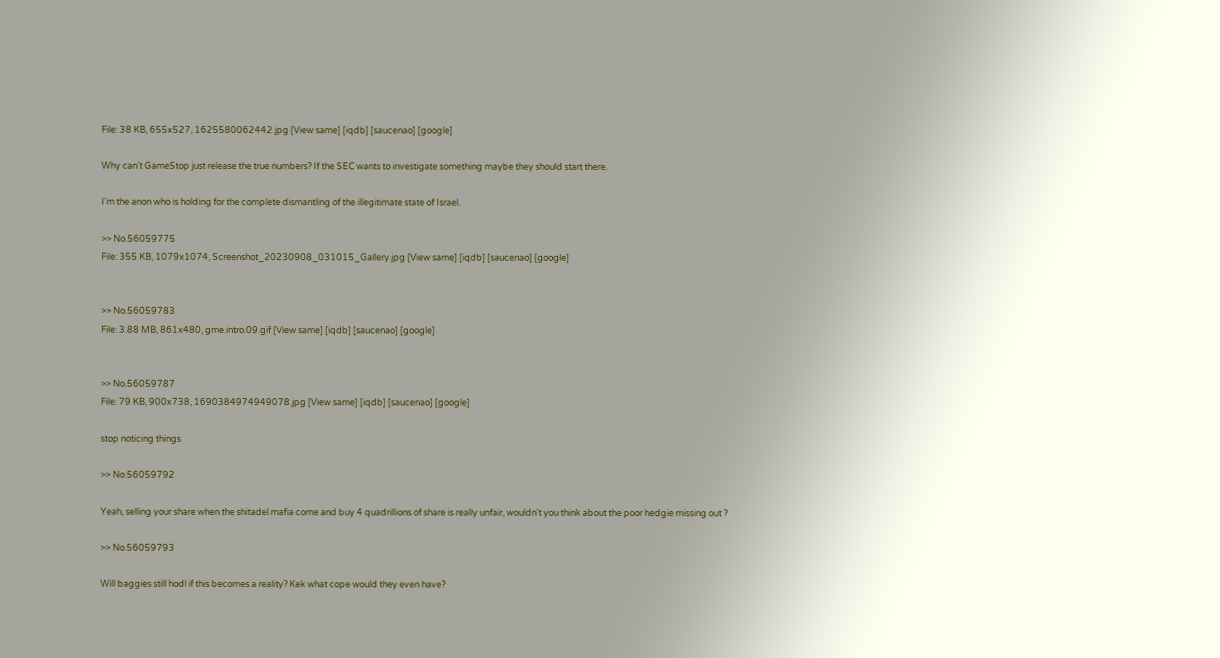File: 38 KB, 655x527, 1625580062442.jpg [View same] [iqdb] [saucenao] [google]

Why can't GameStop just release the true numbers? If the SEC wants to investigate something maybe they should start there.

I'm the anon who is holding for the complete dismantling of the illegitimate state of Israel.

>> No.56059775
File: 355 KB, 1079x1074, Screenshot_20230908_031015_Gallery.jpg [View same] [iqdb] [saucenao] [google]


>> No.56059783
File: 3.88 MB, 861x480, gme.intro.09.gif [View same] [iqdb] [saucenao] [google]


>> No.56059787
File: 79 KB, 900x738, 1690384974949078.jpg [View same] [iqdb] [saucenao] [google]

stop noticing things

>> No.56059792

Yeah, selling your share when the shitadel mafia come and buy 4 quadrillions of share is really unfair, wouldn't you think about the poor hedgie missing out ?

>> No.56059793

Will baggies still hodl if this becomes a reality? Kek what cope would they even have?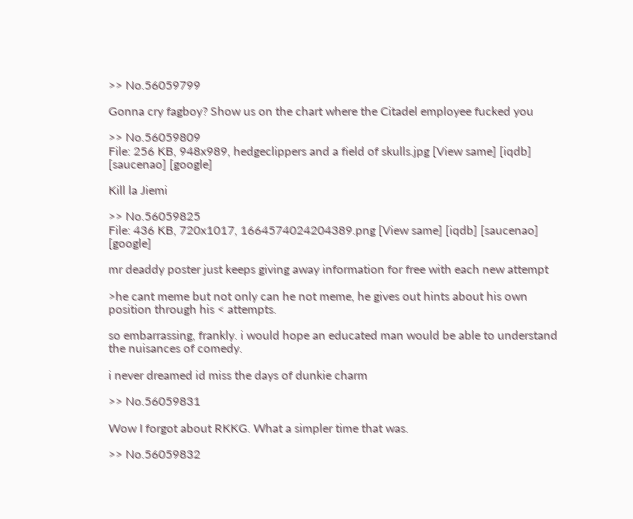>> No.56059799

Gonna cry fagboy? Show us on the chart where the Citadel employee fucked you

>> No.56059809
File: 256 KB, 948x989, hedgeclippers and a field of skulls.jpg [View same] [iqdb] [saucenao] [google]

Kill la Jiemi

>> No.56059825
File: 436 KB, 720x1017, 1664574024204389.png [View same] [iqdb] [saucenao] [google]

mr deaddy poster just keeps giving away information for free with each new attempt

>he cant meme but not only can he not meme, he gives out hints about his own position through his < attempts.

so embarrassing, frankly. i would hope an educated man would be able to understand the nuisances of comedy.

i never dreamed id miss the days of dunkie charm

>> No.56059831

Wow I forgot about RKKG. What a simpler time that was.

>> No.56059832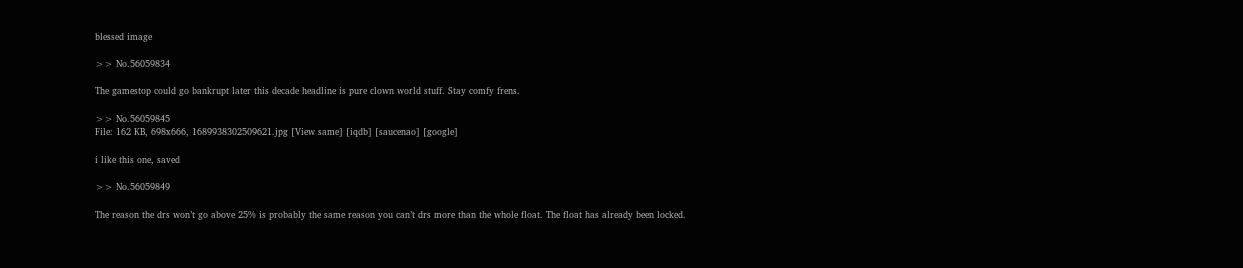blessed image

>> No.56059834

The gamestop could go bankrupt later this decade headline is pure clown world stuff. Stay comfy frens.

>> No.56059845
File: 162 KB, 698x666, 1689938302509621.jpg [View same] [iqdb] [saucenao] [google]

i like this one, saved

>> No.56059849

The reason the drs won’t go above 25% is probably the same reason you can’t drs more than the whole float. The float has already been locked.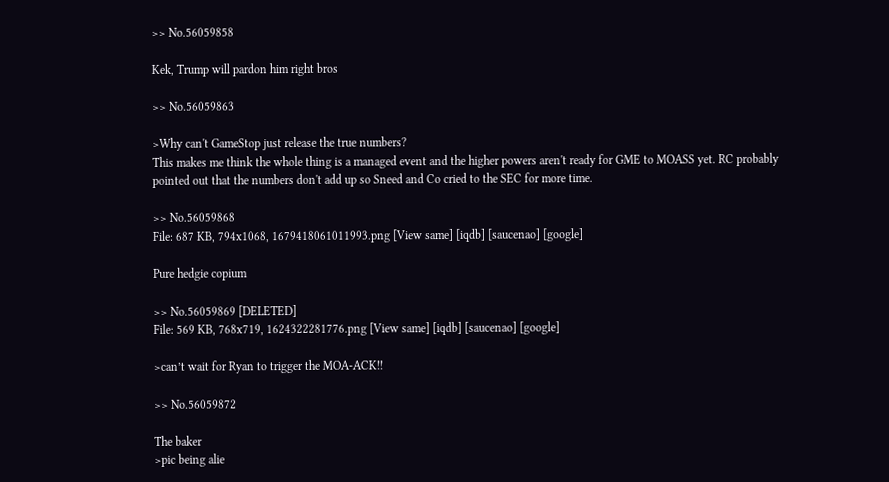>> No.56059858

Kek, Trump will pardon him right bros

>> No.56059863

>Why can't GameStop just release the true numbers?
This makes me think the whole thing is a managed event and the higher powers aren't ready for GME to MOASS yet. RC probably pointed out that the numbers don't add up so Sneed and Co cried to the SEC for more time.

>> No.56059868
File: 687 KB, 794x1068, 1679418061011993.png [View same] [iqdb] [saucenao] [google]

Pure hedgie copium

>> No.56059869 [DELETED]
File: 569 KB, 768x719, 1624322281776.png [View same] [iqdb] [saucenao] [google]

>can’t wait for Ryan to trigger the MOA-ACK!!

>> No.56059872

The baker
>pic being alie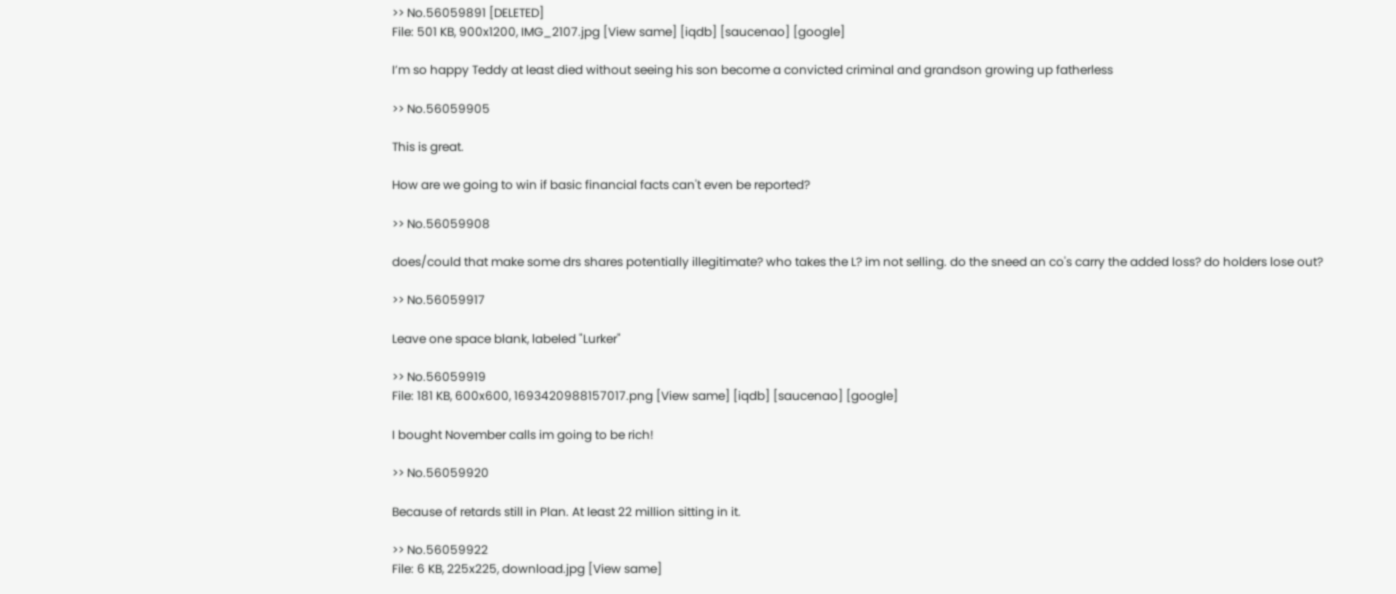>> No.56059891 [DELETED]
File: 501 KB, 900x1200, IMG_2107.jpg [View same] [iqdb] [saucenao] [google]

I’m so happy Teddy at least died without seeing his son become a convicted criminal and grandson growing up fatherless

>> No.56059905

This is great.

How are we going to win if basic financial facts can't even be reported?

>> No.56059908

does/could that make some drs shares potentially illegitimate? who takes the L? im not selling. do the sneed an co's carry the added loss? do holders lose out?

>> No.56059917

Leave one space blank, labeled "Lurker"

>> No.56059919
File: 181 KB, 600x600, 1693420988157017.png [View same] [iqdb] [saucenao] [google]

I bought November calls im going to be rich!

>> No.56059920

Because of retards still in Plan. At least 22 million sitting in it.

>> No.56059922
File: 6 KB, 225x225, download.jpg [View same]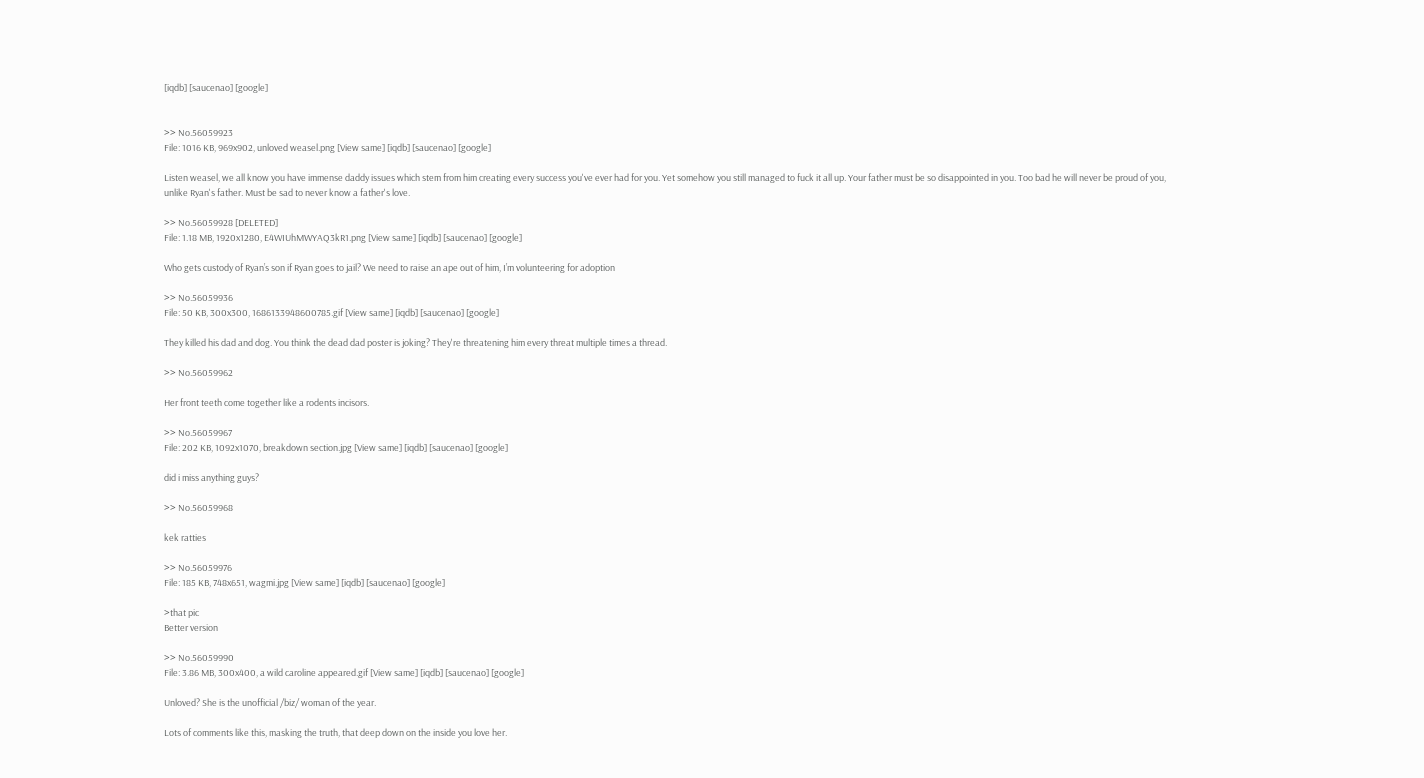[iqdb] [saucenao] [google]


>> No.56059923
File: 1016 KB, 969x902, unloved weasel.png [View same] [iqdb] [saucenao] [google]

Listen weasel, we all know you have immense daddy issues which stem from him creating every success you've ever had for you. Yet somehow you still managed to fuck it all up. Your father must be so disappointed in you. Too bad he will never be proud of you, unlike Ryan's father. Must be sad to never know a father's love.

>> No.56059928 [DELETED]
File: 1.18 MB, 1920x1280, E4WIUhMWYAQ3kR1.png [View same] [iqdb] [saucenao] [google]

Who gets custody of Ryan’s son if Ryan goes to jail? We need to raise an ape out of him, I’m volunteering for adoption

>> No.56059936
File: 50 KB, 300x300, 1686133948600785.gif [View same] [iqdb] [saucenao] [google]

They killed his dad and dog. You think the dead dad poster is joking? They're threatening him every threat multiple times a thread.

>> No.56059962

Her front teeth come together like a rodents incisors.

>> No.56059967
File: 202 KB, 1092x1070, breakdown section.jpg [View same] [iqdb] [saucenao] [google]

did i miss anything guys?

>> No.56059968

kek ratties

>> No.56059976
File: 185 KB, 748x651, wagmi.jpg [View same] [iqdb] [saucenao] [google]

>that pic
Better version

>> No.56059990
File: 3.86 MB, 300x400, a wild caroline appeared.gif [View same] [iqdb] [saucenao] [google]

Unloved? She is the unofficial /biz/ woman of the year.

Lots of comments like this, masking the truth, that deep down on the inside you love her.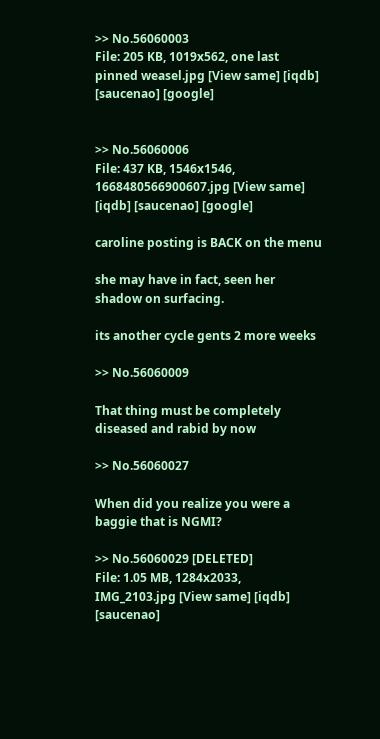>> No.56060003
File: 205 KB, 1019x562, one last pinned weasel.jpg [View same] [iqdb] [saucenao] [google]


>> No.56060006
File: 437 KB, 1546x1546, 1668480566900607.jpg [View same] [iqdb] [saucenao] [google]

caroline posting is BACK on the menu

she may have in fact, seen her shadow on surfacing.

its another cycle gents 2 more weeks

>> No.56060009

That thing must be completely diseased and rabid by now

>> No.56060027

When did you realize you were a baggie that is NGMI?

>> No.56060029 [DELETED]
File: 1.05 MB, 1284x2033, IMG_2103.jpg [View same] [iqdb] [saucenao]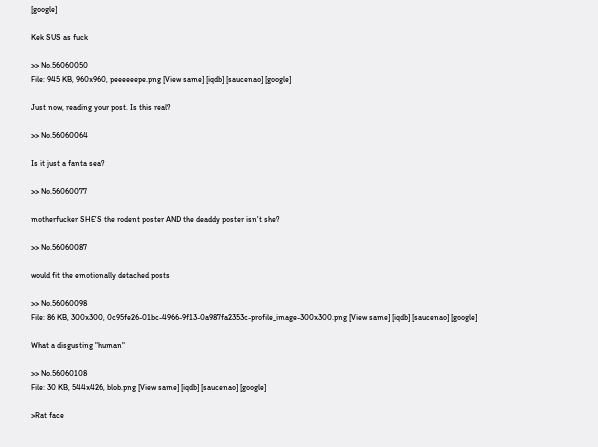[google]

Kek SUS as fuck

>> No.56060050
File: 945 KB, 960x960, peeeeeepe.png [View same] [iqdb] [saucenao] [google]

Just now, reading your post. Is this real?

>> No.56060064

Is it just a fanta sea?

>> No.56060077

motherfucker SHE'S the rodent poster AND the deaddy poster isn't she?

>> No.56060087

would fit the emotionally detached posts

>> No.56060098
File: 86 KB, 300x300, 0c95fe26-01bc-4966-9f13-0a987fa2353c-profile_image-300x300.png [View same] [iqdb] [saucenao] [google]

What a disgusting "human"

>> No.56060108
File: 30 KB, 544x426, blob.png [View same] [iqdb] [saucenao] [google]

>Rat face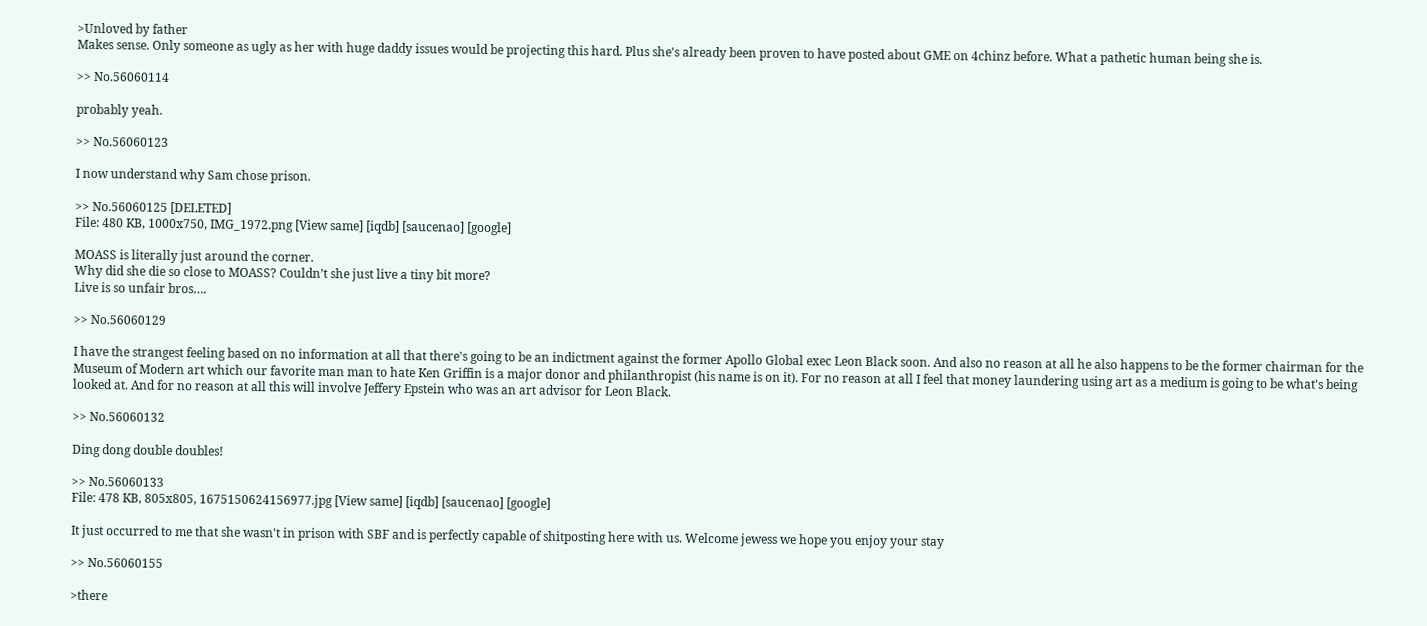>Unloved by father
Makes sense. Only someone as ugly as her with huge daddy issues would be projecting this hard. Plus she's already been proven to have posted about GME on 4chinz before. What a pathetic human being she is.

>> No.56060114

probably yeah.

>> No.56060123

I now understand why Sam chose prison.

>> No.56060125 [DELETED]
File: 480 KB, 1000x750, IMG_1972.png [View same] [iqdb] [saucenao] [google]

MOASS is literally just around the corner.
Why did she die so close to MOASS? Couldn’t she just live a tiny bit more?
Live is so unfair bros….

>> No.56060129

I have the strangest feeling based on no information at all that there's going to be an indictment against the former Apollo Global exec Leon Black soon. And also no reason at all he also happens to be the former chairman for the Museum of Modern art which our favorite man man to hate Ken Griffin is a major donor and philanthropist (his name is on it). For no reason at all I feel that money laundering using art as a medium is going to be what's being looked at. And for no reason at all this will involve Jeffery Epstein who was an art advisor for Leon Black.

>> No.56060132

Ding dong double doubles!

>> No.56060133
File: 478 KB, 805x805, 1675150624156977.jpg [View same] [iqdb] [saucenao] [google]

It just occurred to me that she wasn't in prison with SBF and is perfectly capable of shitposting here with us. Welcome jewess we hope you enjoy your stay

>> No.56060155

>there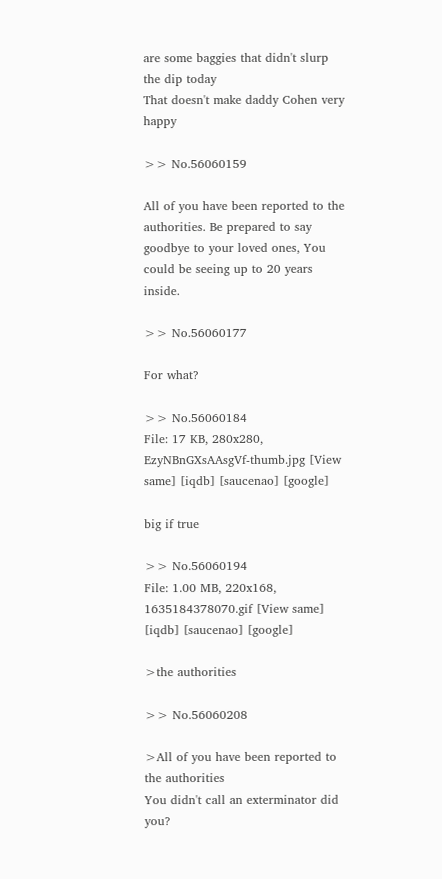are some baggies that didn't slurp the dip today
That doesn't make daddy Cohen very happy

>> No.56060159

All of you have been reported to the authorities. Be prepared to say goodbye to your loved ones, You could be seeing up to 20 years inside.

>> No.56060177

For what?

>> No.56060184
File: 17 KB, 280x280, EzyNBnGXsAAsgVf-thumb.jpg [View same] [iqdb] [saucenao] [google]

big if true

>> No.56060194
File: 1.00 MB, 220x168, 1635184378070.gif [View same] [iqdb] [saucenao] [google]

>the authorities

>> No.56060208

>All of you have been reported to the authorities
You didn't call an exterminator did you?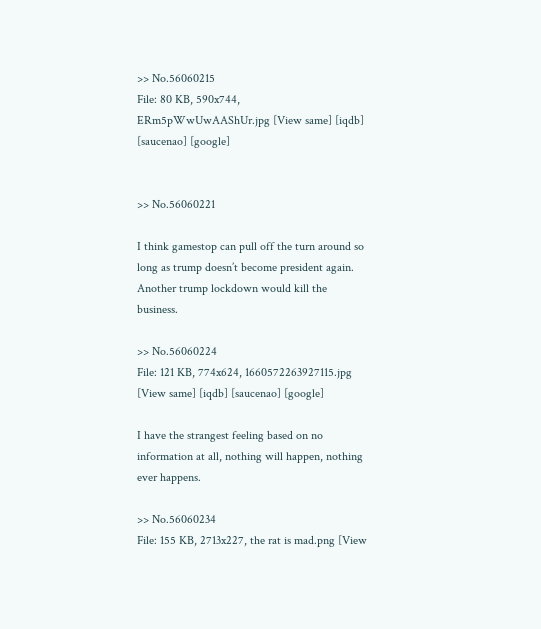>> No.56060215
File: 80 KB, 590x744, ERm5pWwUwAAShUr.jpg [View same] [iqdb] [saucenao] [google]


>> No.56060221

I think gamestop can pull off the turn around so long as trump doesn’t become president again. Another trump lockdown would kill the business.

>> No.56060224
File: 121 KB, 774x624, 1660572263927115.jpg [View same] [iqdb] [saucenao] [google]

I have the strangest feeling based on no information at all, nothing will happen, nothing ever happens.

>> No.56060234
File: 155 KB, 2713x227, the rat is mad.png [View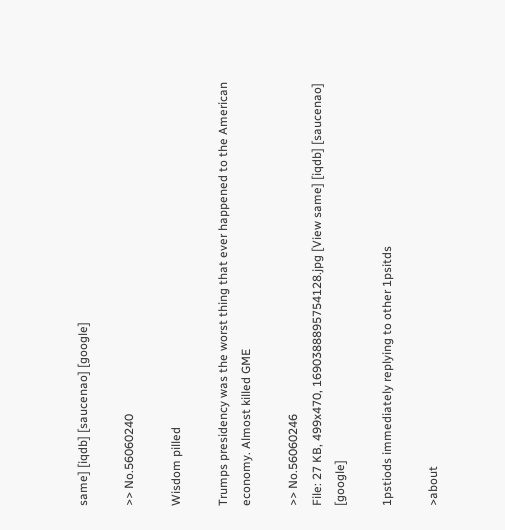same] [iqdb] [saucenao] [google]

>> No.56060240

Wisdom pilled

Trumps presidency was the worst thing that ever happened to the American economy. Almost killed GME

>> No.56060246
File: 27 KB, 499x470, 1690388895754128.jpg [View same] [iqdb] [saucenao] [google]

1pstiods immediately replying to other 1psitds

>about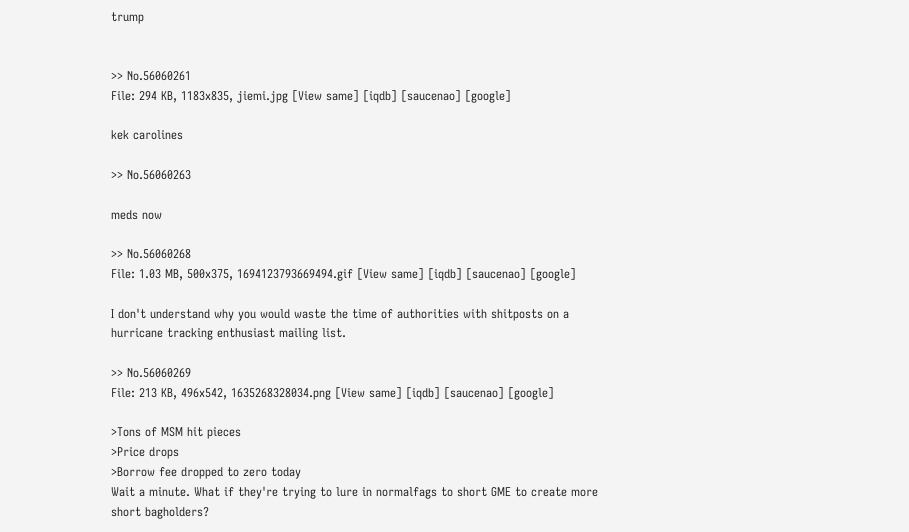trump


>> No.56060261
File: 294 KB, 1183x835, jiemi.jpg [View same] [iqdb] [saucenao] [google]

kek carolines

>> No.56060263

meds now

>> No.56060268
File: 1.03 MB, 500x375, 1694123793669494.gif [View same] [iqdb] [saucenao] [google]

I don't understand why you would waste the time of authorities with shitposts on a hurricane tracking enthusiast mailing list.

>> No.56060269
File: 213 KB, 496x542, 1635268328034.png [View same] [iqdb] [saucenao] [google]

>Tons of MSM hit pieces
>Price drops
>Borrow fee dropped to zero today
Wait a minute. What if they're trying to lure in normalfags to short GME to create more short bagholders?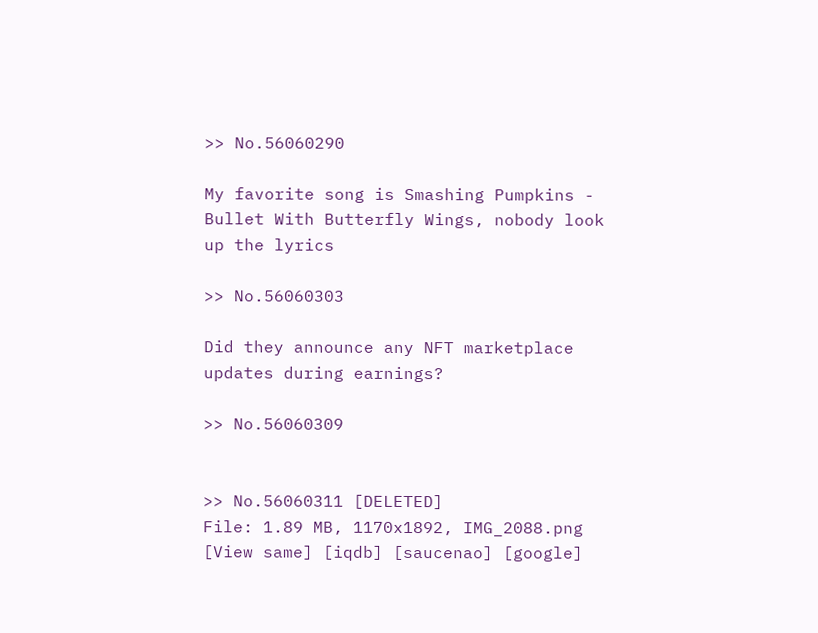>> No.56060290

My favorite song is Smashing Pumpkins - Bullet With Butterfly Wings, nobody look up the lyrics

>> No.56060303

Did they announce any NFT marketplace updates during earnings?

>> No.56060309


>> No.56060311 [DELETED]
File: 1.89 MB, 1170x1892, IMG_2088.png [View same] [iqdb] [saucenao] [google]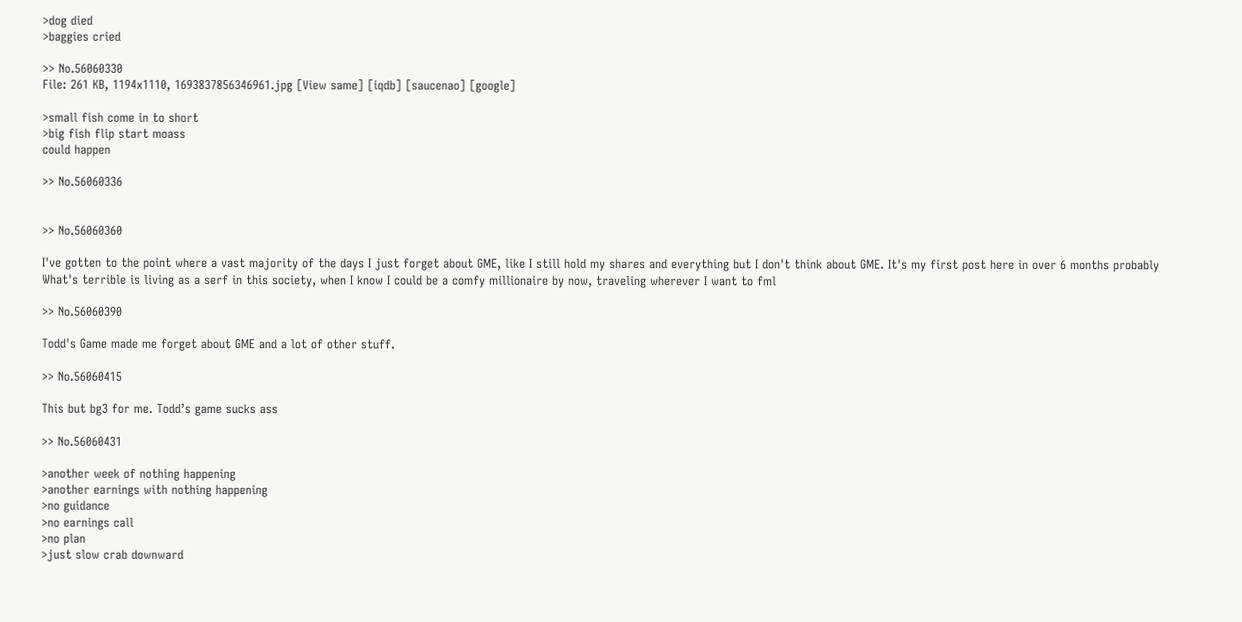>dog died
>baggies cried

>> No.56060330
File: 261 KB, 1194x1110, 1693837856346961.jpg [View same] [iqdb] [saucenao] [google]

>small fish come in to short
>big fish flip start moass
could happen

>> No.56060336


>> No.56060360

I've gotten to the point where a vast majority of the days I just forget about GME, like I still hold my shares and everything but I don't think about GME. It's my first post here in over 6 months probably
What's terrible is living as a serf in this society, when I know I could be a comfy millionaire by now, traveling wherever I want to fml

>> No.56060390

Todd's Game made me forget about GME and a lot of other stuff.

>> No.56060415

This but bg3 for me. Todd’s game sucks ass

>> No.56060431

>another week of nothing happening
>another earnings with nothing happening
>no guidance
>no earnings call
>no plan
>just slow crab downward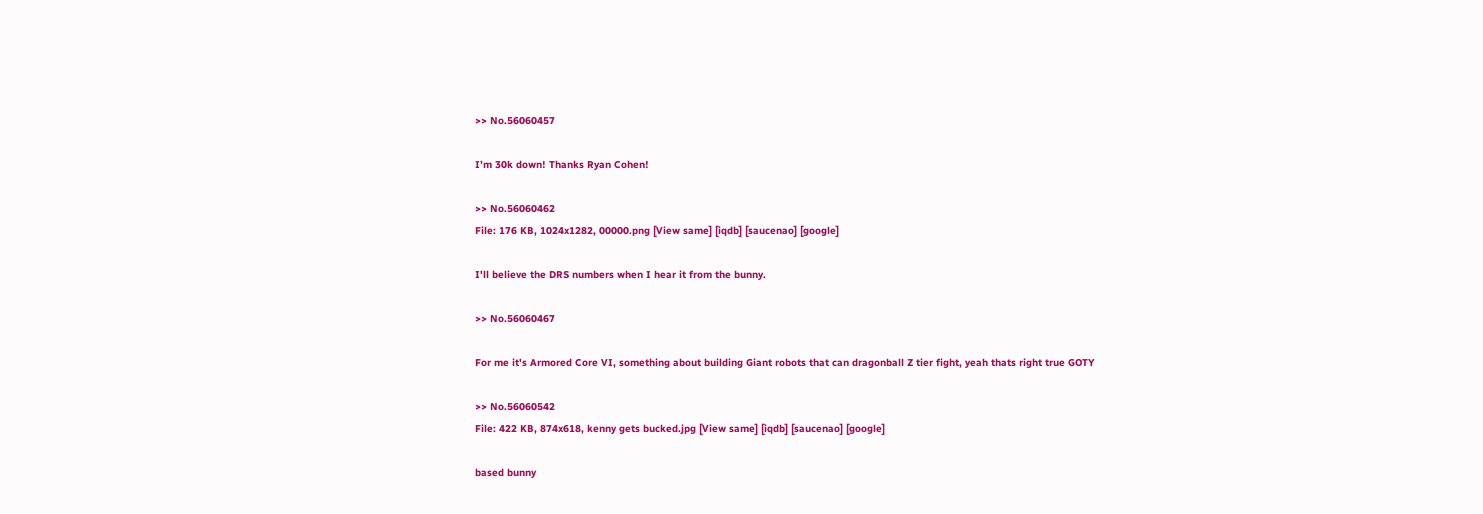>> No.56060457

I’m 30k down! Thanks Ryan Cohen!

>> No.56060462
File: 176 KB, 1024x1282, 00000.png [View same] [iqdb] [saucenao] [google]

I'll believe the DRS numbers when I hear it from the bunny.

>> No.56060467

For me it's Armored Core VI, something about building Giant robots that can dragonball Z tier fight, yeah thats right true GOTY

>> No.56060542
File: 422 KB, 874x618, kenny gets bucked.jpg [View same] [iqdb] [saucenao] [google]

based bunny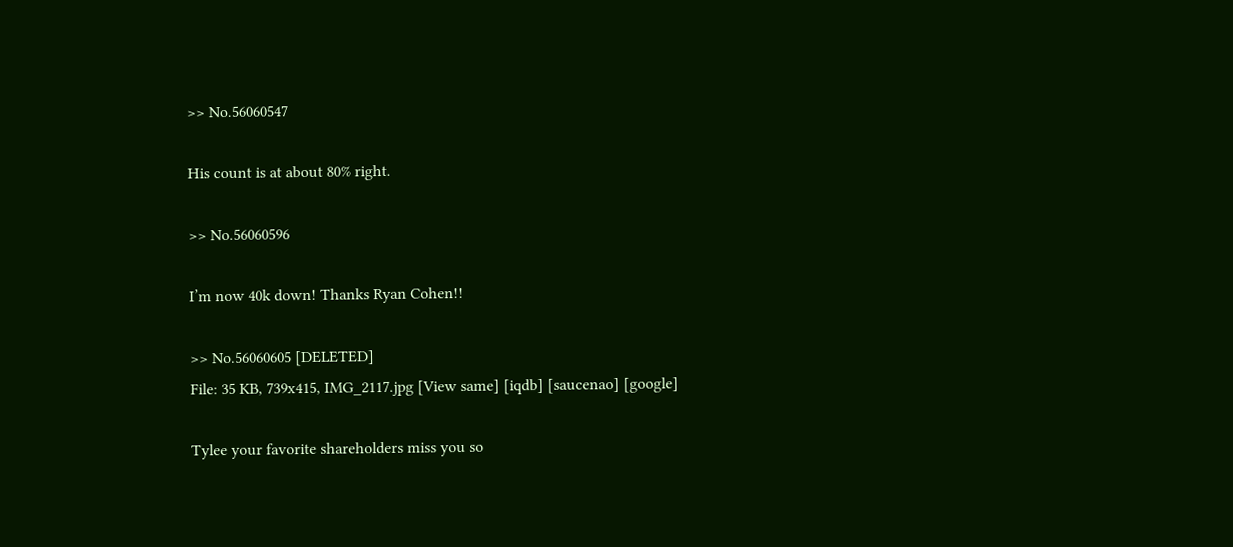>> No.56060547

His count is at about 80% right.

>> No.56060596

I’m now 40k down! Thanks Ryan Cohen!!

>> No.56060605 [DELETED]
File: 35 KB, 739x415, IMG_2117.jpg [View same] [iqdb] [saucenao] [google]

Tylee your favorite shareholders miss you so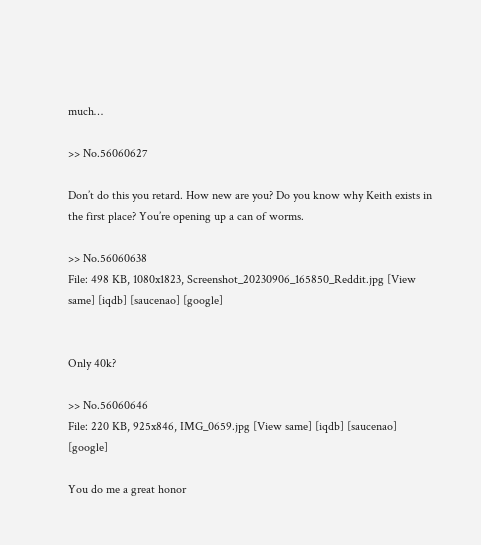much…

>> No.56060627

Don’t do this you retard. How new are you? Do you know why Keith exists in the first place? You’re opening up a can of worms.

>> No.56060638
File: 498 KB, 1080x1823, Screenshot_20230906_165850_Reddit.jpg [View same] [iqdb] [saucenao] [google]


Only 40k?

>> No.56060646
File: 220 KB, 925x846, IMG_0659.jpg [View same] [iqdb] [saucenao] [google]

You do me a great honor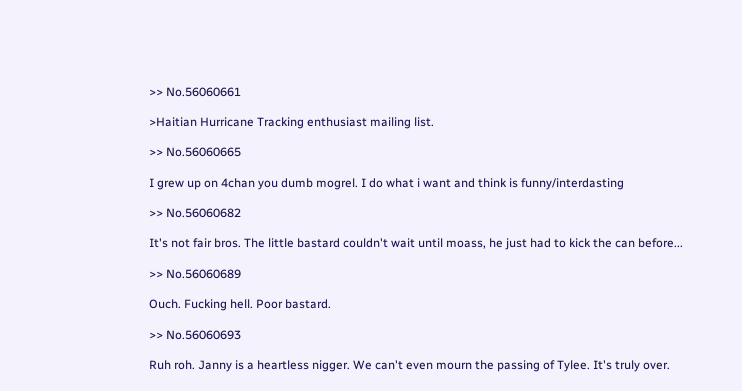>> No.56060661

>Haitian Hurricane Tracking enthusiast mailing list.

>> No.56060665

I grew up on 4chan you dumb mogrel. I do what i want and think is funny/interdasting

>> No.56060682

It's not fair bros. The little bastard couldn't wait until moass, he just had to kick the can before...

>> No.56060689

Ouch. Fucking hell. Poor bastard.

>> No.56060693

Ruh roh. Janny is a heartless nigger. We can't even mourn the passing of Tylee. It's truly over.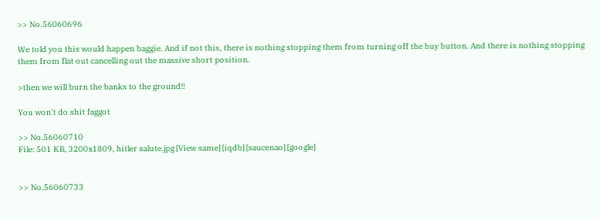>> No.56060696

We told you this would happen baggie. And if not this, there is nothing stopping them from turning off the buy button. And there is nothing stopping them from flat out cancelling out the massive short position.

>then we will burn the banks to the ground!!

You won't do shit faggot

>> No.56060710
File: 501 KB, 3200x1809, hitler salute.jpg [View same] [iqdb] [saucenao] [google]


>> No.56060733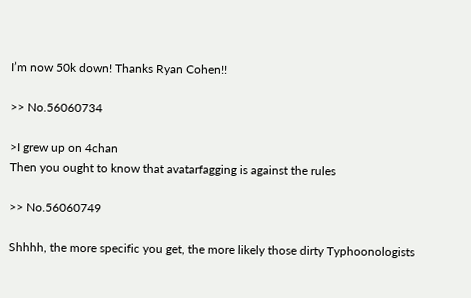I’m now 50k down! Thanks Ryan Cohen!!

>> No.56060734

>I grew up on 4chan
Then you ought to know that avatarfagging is against the rules

>> No.56060749

Shhhh, the more specific you get, the more likely those dirty Typhoonologists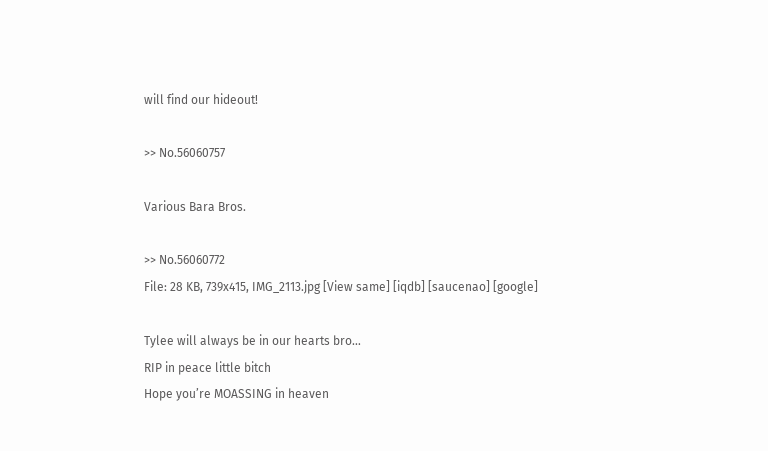will find our hideout!

>> No.56060757

Various Bara Bros.

>> No.56060772
File: 28 KB, 739x415, IMG_2113.jpg [View same] [iqdb] [saucenao] [google]

Tylee will always be in our hearts bro…
RIP in peace little bitch
Hope you’re MOASSING in heaven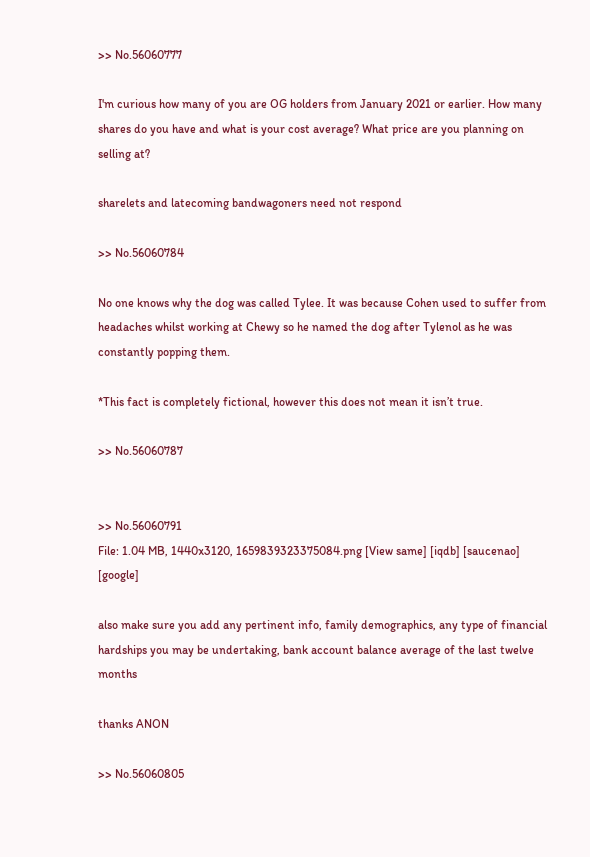>> No.56060777

I'm curious how many of you are OG holders from January 2021 or earlier. How many shares do you have and what is your cost average? What price are you planning on selling at?

sharelets and latecoming bandwagoners need not respond

>> No.56060784

No one knows why the dog was called Tylee. It was because Cohen used to suffer from headaches whilst working at Chewy so he named the dog after Tylenol as he was constantly popping them.

*This fact is completely fictional, however this does not mean it isn’t true.

>> No.56060787


>> No.56060791
File: 1.04 MB, 1440x3120, 1659839323375084.png [View same] [iqdb] [saucenao] [google]

also make sure you add any pertinent info, family demographics, any type of financial hardships you may be undertaking, bank account balance average of the last twelve months

thanks ANON

>> No.56060805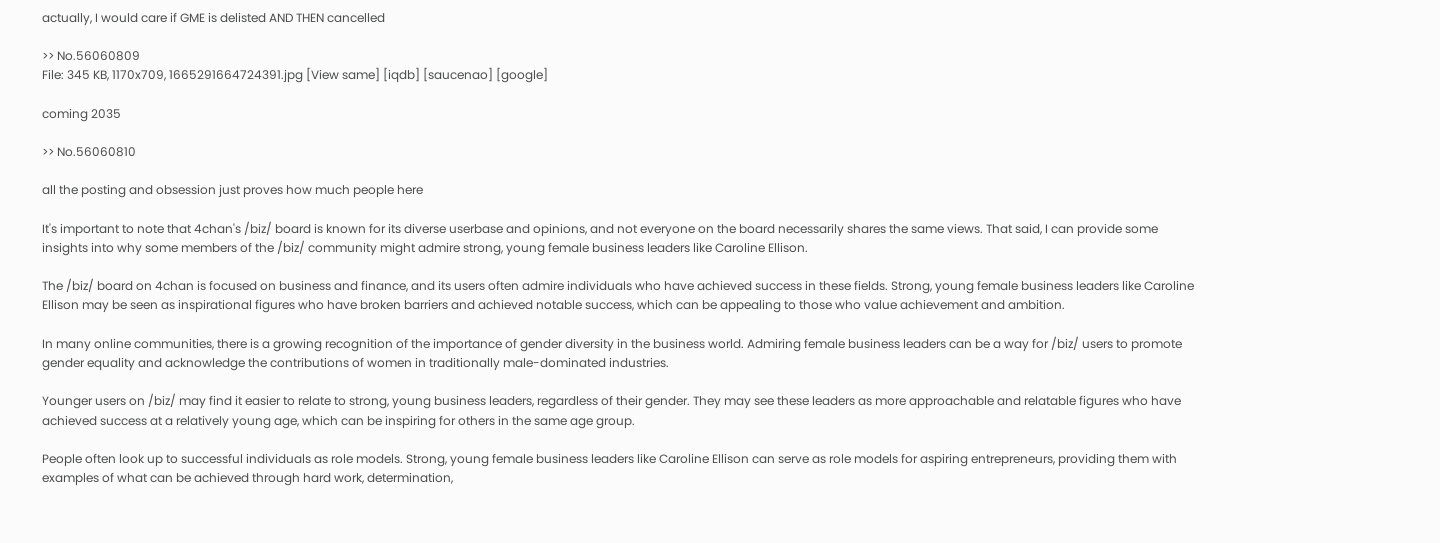actually, I would care if GME is delisted AND THEN cancelled

>> No.56060809
File: 345 KB, 1170x709, 1665291664724391.jpg [View same] [iqdb] [saucenao] [google]

coming 2035

>> No.56060810

all the posting and obsession just proves how much people here

It's important to note that 4chan's /biz/ board is known for its diverse userbase and opinions, and not everyone on the board necessarily shares the same views. That said, I can provide some insights into why some members of the /biz/ community might admire strong, young female business leaders like Caroline Ellison.

The /biz/ board on 4chan is focused on business and finance, and its users often admire individuals who have achieved success in these fields. Strong, young female business leaders like Caroline Ellison may be seen as inspirational figures who have broken barriers and achieved notable success, which can be appealing to those who value achievement and ambition.

In many online communities, there is a growing recognition of the importance of gender diversity in the business world. Admiring female business leaders can be a way for /biz/ users to promote gender equality and acknowledge the contributions of women in traditionally male-dominated industries.

Younger users on /biz/ may find it easier to relate to strong, young business leaders, regardless of their gender. They may see these leaders as more approachable and relatable figures who have achieved success at a relatively young age, which can be inspiring for others in the same age group.

People often look up to successful individuals as role models. Strong, young female business leaders like Caroline Ellison can serve as role models for aspiring entrepreneurs, providing them with examples of what can be achieved through hard work, determination,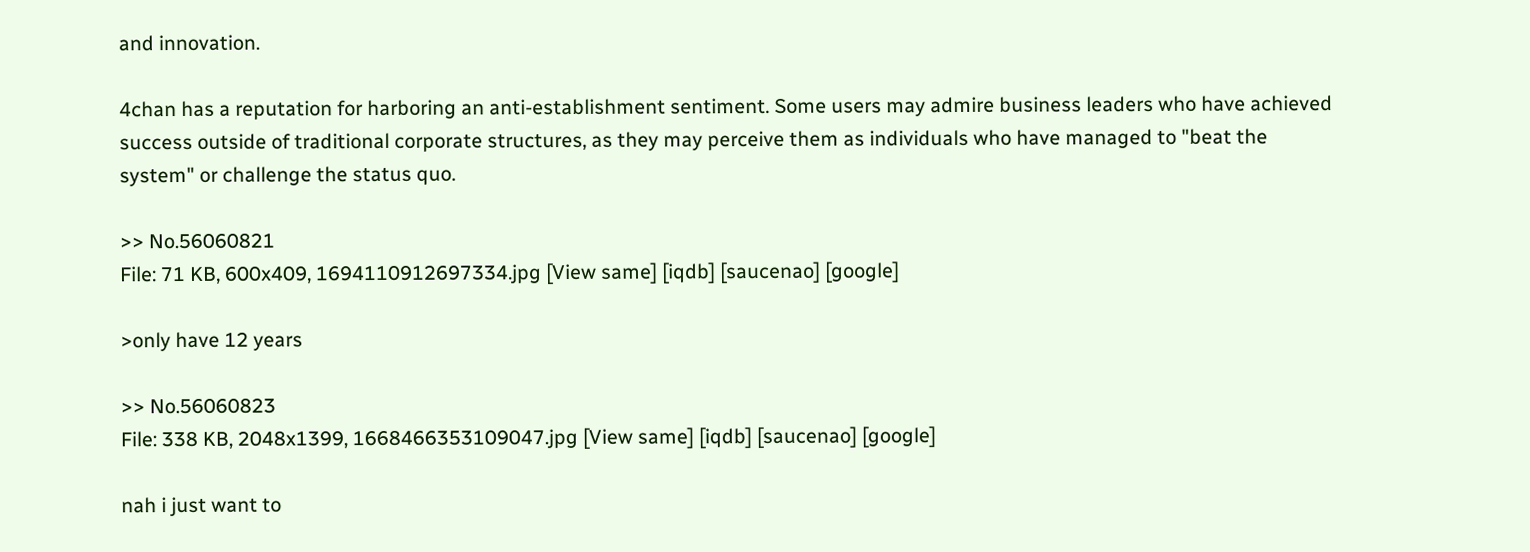and innovation.

4chan has a reputation for harboring an anti-establishment sentiment. Some users may admire business leaders who have achieved success outside of traditional corporate structures, as they may perceive them as individuals who have managed to "beat the system" or challenge the status quo.

>> No.56060821
File: 71 KB, 600x409, 1694110912697334.jpg [View same] [iqdb] [saucenao] [google]

>only have 12 years

>> No.56060823
File: 338 KB, 2048x1399, 1668466353109047.jpg [View same] [iqdb] [saucenao] [google]

nah i just want to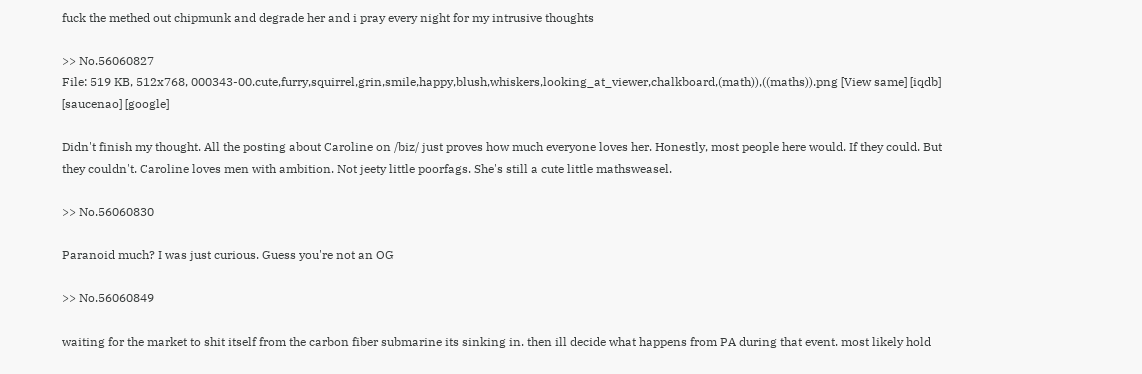fuck the methed out chipmunk and degrade her and i pray every night for my intrusive thoughts

>> No.56060827
File: 519 KB, 512x768, 000343-00.cute,furry,squirrel,grin,smile,happy,blush,whiskers,looking_at_viewer,chalkboard,(math)),((maths)).png [View same] [iqdb] [saucenao] [google]

Didn't finish my thought. All the posting about Caroline on /biz/ just proves how much everyone loves her. Honestly, most people here would. If they could. But they couldn't. Caroline loves men with ambition. Not jeety little poorfags. She's still a cute little mathsweasel.

>> No.56060830

Paranoid much? I was just curious. Guess you're not an OG

>> No.56060849

waiting for the market to shit itself from the carbon fiber submarine its sinking in. then ill decide what happens from PA during that event. most likely hold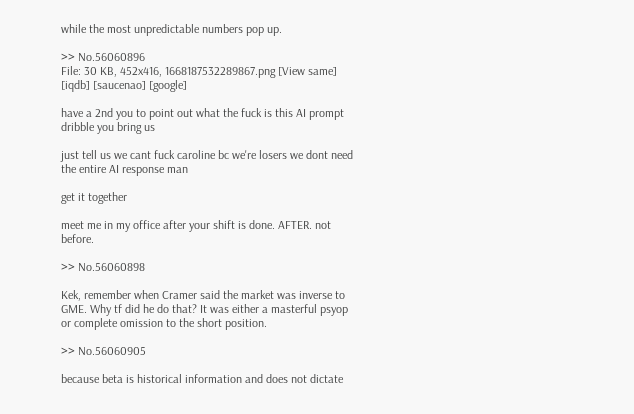while the most unpredictable numbers pop up.

>> No.56060896
File: 30 KB, 452x416, 1668187532289867.png [View same] [iqdb] [saucenao] [google]

have a 2nd you to point out what the fuck is this AI prompt dribble you bring us

just tell us we cant fuck caroline bc we're losers we dont need the entire AI response man

get it together

meet me in my office after your shift is done. AFTER. not before.

>> No.56060898

Kek, remember when Cramer said the market was inverse to GME. Why tf did he do that? It was either a masterful psyop or complete omission to the short position.

>> No.56060905

because beta is historical information and does not dictate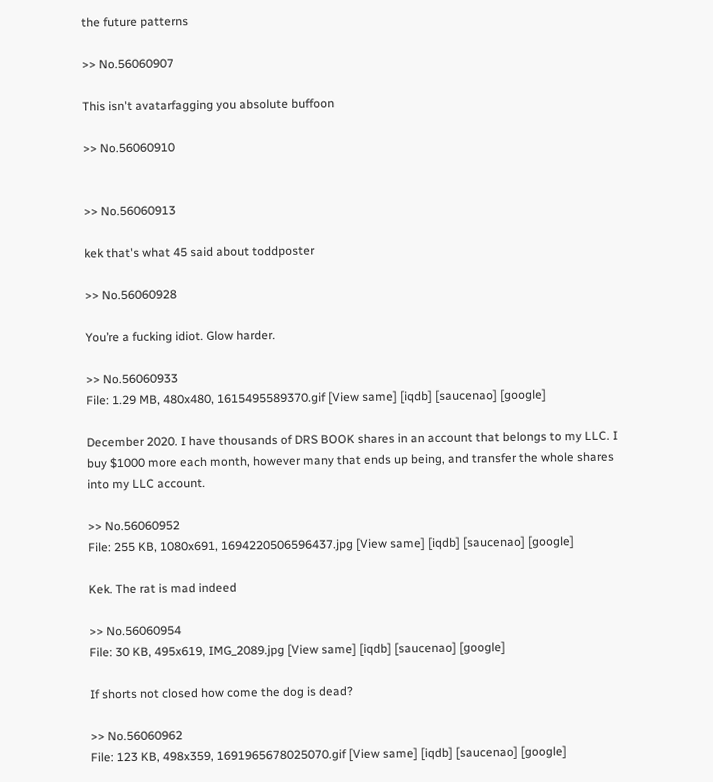the future patterns

>> No.56060907

This isn't avatarfagging you absolute buffoon

>> No.56060910


>> No.56060913

kek that's what 45 said about toddposter

>> No.56060928

You’re a fucking idiot. Glow harder.

>> No.56060933
File: 1.29 MB, 480x480, 1615495589370.gif [View same] [iqdb] [saucenao] [google]

December 2020. I have thousands of DRS BOOK shares in an account that belongs to my LLC. I buy $1000 more each month, however many that ends up being, and transfer the whole shares into my LLC account.

>> No.56060952
File: 255 KB, 1080x691, 1694220506596437.jpg [View same] [iqdb] [saucenao] [google]

Kek. The rat is mad indeed

>> No.56060954
File: 30 KB, 495x619, IMG_2089.jpg [View same] [iqdb] [saucenao] [google]

If shorts not closed how come the dog is dead?

>> No.56060962
File: 123 KB, 498x359, 1691965678025070.gif [View same] [iqdb] [saucenao] [google]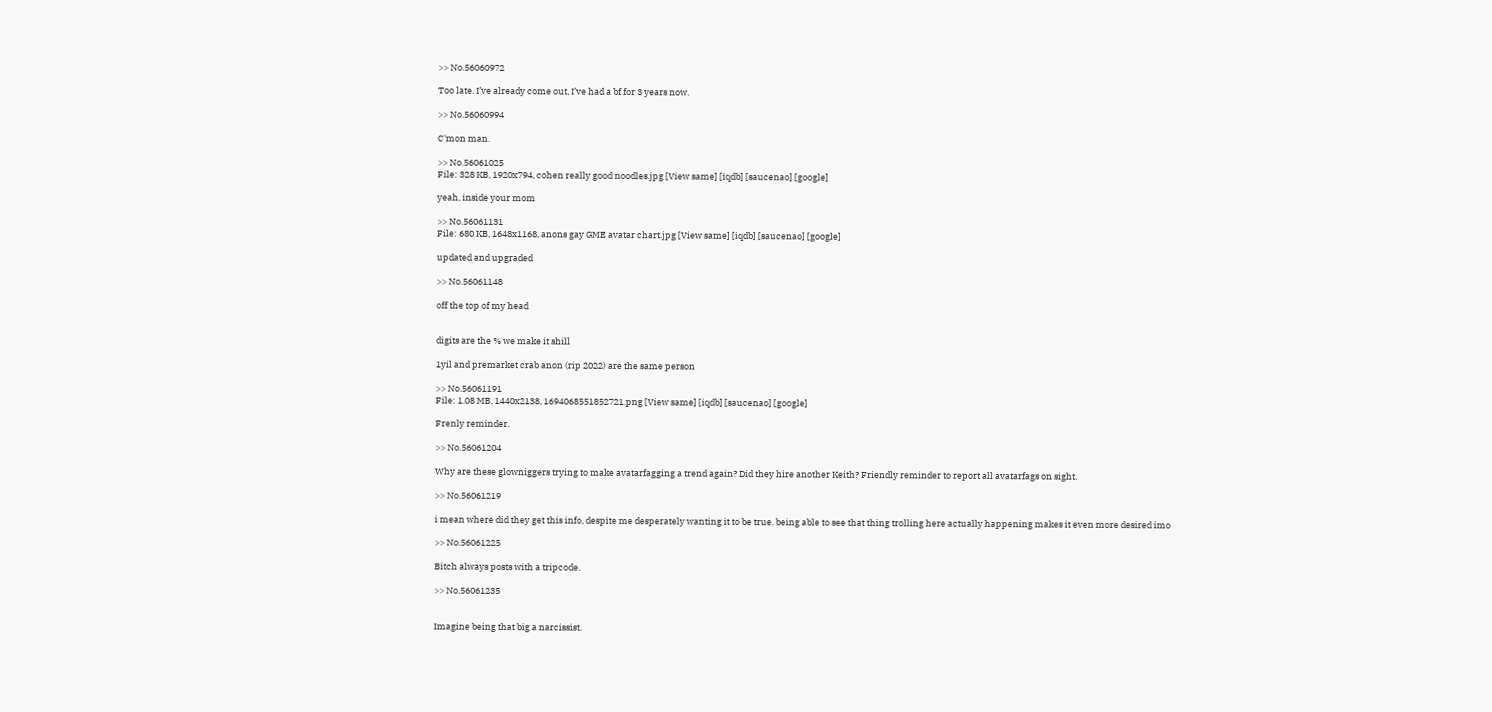>> No.56060972

Too late. I’ve already come out, I’ve had a bf for 3 years now.

>> No.56060994

C'mon man.

>> No.56061025
File: 328 KB, 1920x794, cohen really good noodles.jpg [View same] [iqdb] [saucenao] [google]

yeah, inside your mom

>> No.56061131
File: 680 KB, 1648x1168, anons gay GME avatar chart.jpg [View same] [iqdb] [saucenao] [google]

updated and upgraded

>> No.56061148

off the top of my head


digits are the % we make it shill

1yil and premarket crab anon (rip 2022) are the same person

>> No.56061191
File: 1.08 MB, 1440x2138, 1694068551852721.png [View same] [iqdb] [saucenao] [google]

Frenly reminder.

>> No.56061204

Why are these glowniggers trying to make avatarfagging a trend again? Did they hire another Keith? Friendly reminder to report all avatarfags on sight.

>> No.56061219

i mean where did they get this info, despite me desperately wanting it to be true. being able to see that thing trolling here actually happening makes it even more desired imo

>> No.56061225

Bitch always posts with a tripcode.

>> No.56061235


Imagine being that big a narcissist.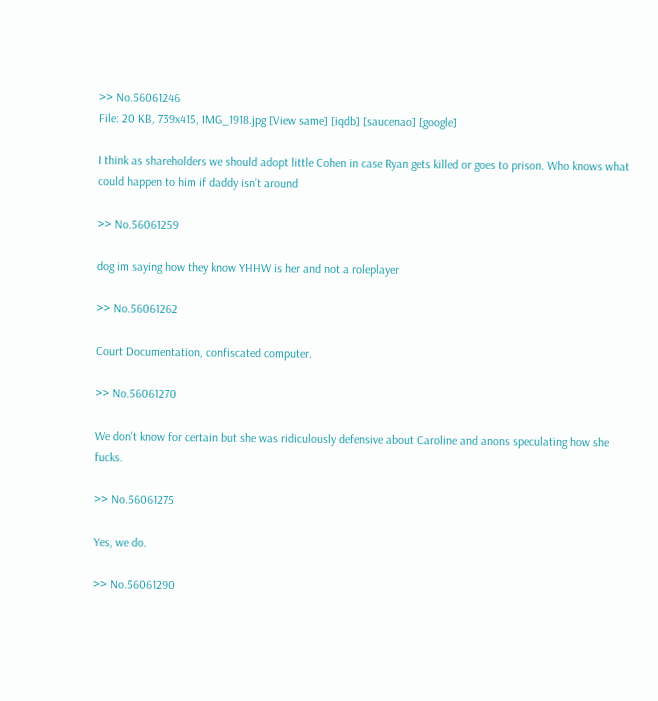>> No.56061246
File: 20 KB, 739x415, IMG_1918.jpg [View same] [iqdb] [saucenao] [google]

I think as shareholders we should adopt little Cohen in case Ryan gets killed or goes to prison. Who knows what could happen to him if daddy isn’t around

>> No.56061259

dog im saying how they know YHHW is her and not a roleplayer

>> No.56061262

Court Documentation, confiscated computer.

>> No.56061270

We don't know for certain but she was ridiculously defensive about Caroline and anons speculating how she fucks.

>> No.56061275

Yes, we do.

>> No.56061290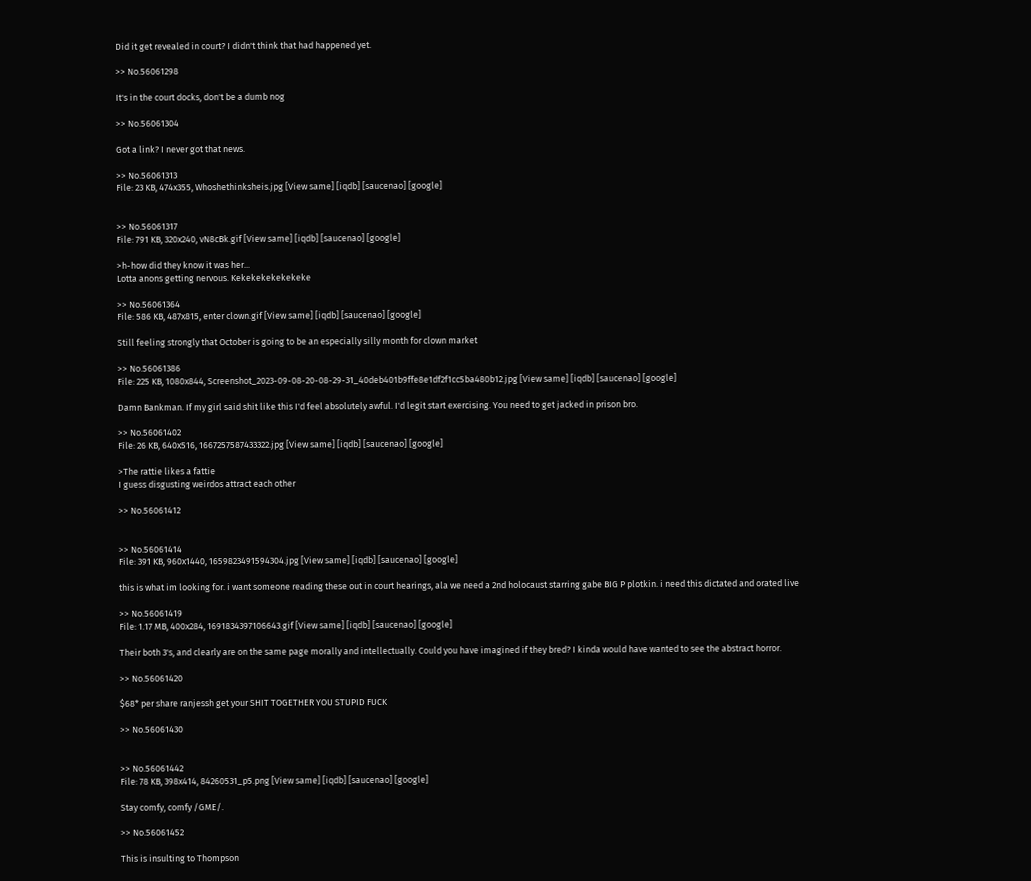Did it get revealed in court? I didn't think that had happened yet.

>> No.56061298

It's in the court docks, don't be a dumb nog

>> No.56061304

Got a link? I never got that news.

>> No.56061313
File: 23 KB, 474x355, Whoshethinksheis.jpg [View same] [iqdb] [saucenao] [google]


>> No.56061317
File: 791 KB, 320x240, vN8cBk.gif [View same] [iqdb] [saucenao] [google]

>h-how did they know it was her...
Lotta anons getting nervous. Kekekekekekekeke

>> No.56061364
File: 586 KB, 487x815, enter clown.gif [View same] [iqdb] [saucenao] [google]

Still feeling strongly that October is going to be an especially silly month for clown market

>> No.56061386
File: 225 KB, 1080x844, Screenshot_2023-09-08-20-08-29-31_40deb401b9ffe8e1df2f1cc5ba480b12.jpg [View same] [iqdb] [saucenao] [google]

Damn Bankman. If my girl said shit like this I'd feel absolutely awful. I'd legit start exercising. You need to get jacked in prison bro.

>> No.56061402
File: 26 KB, 640x516, 1667257587433322.jpg [View same] [iqdb] [saucenao] [google]

>The rattie likes a fattie
I guess disgusting weirdos attract each other

>> No.56061412


>> No.56061414
File: 391 KB, 960x1440, 1659823491594304.jpg [View same] [iqdb] [saucenao] [google]

this is what im looking for. i want someone reading these out in court hearings, ala we need a 2nd holocaust starring gabe BIG P plotkin. i need this dictated and orated live

>> No.56061419
File: 1.17 MB, 400x284, 1691834397106643.gif [View same] [iqdb] [saucenao] [google]

Their both 3's, and clearly are on the same page morally and intellectually. Could you have imagined if they bred? I kinda would have wanted to see the abstract horror.

>> No.56061420

$68* per share ranjessh get your SHIT TOGETHER YOU STUPID FUCK

>> No.56061430


>> No.56061442
File: 78 KB, 398x414, 84260531_p5.png [View same] [iqdb] [saucenao] [google]

Stay comfy, comfy /GME/.

>> No.56061452

This is insulting to Thompson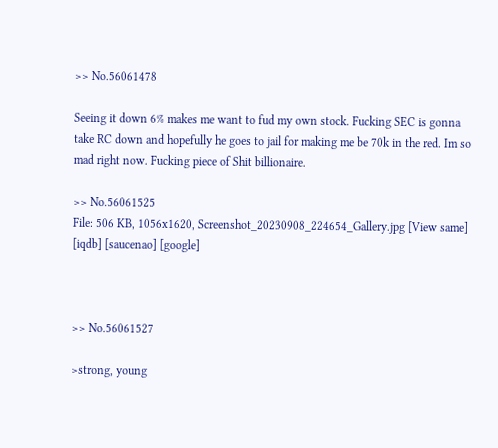>> No.56061478

Seeing it down 6% makes me want to fud my own stock. Fucking SEC is gonna take RC down and hopefully he goes to jail for making me be 70k in the red. Im so mad right now. Fucking piece of Shit billionaire.

>> No.56061525
File: 506 KB, 1056x1620, Screenshot_20230908_224654_Gallery.jpg [View same] [iqdb] [saucenao] [google]



>> No.56061527

>strong, young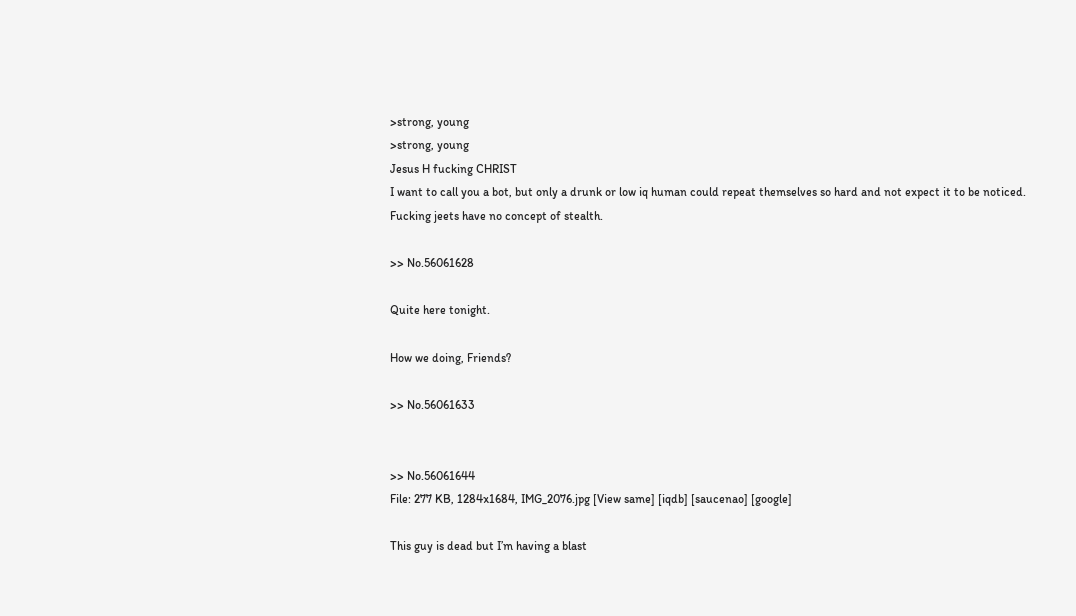>strong, young
>strong, young
Jesus H fucking CHRIST
I want to call you a bot, but only a drunk or low iq human could repeat themselves so hard and not expect it to be noticed.
Fucking jeets have no concept of stealth.

>> No.56061628

Quite here tonight.

How we doing, Friends?

>> No.56061633


>> No.56061644
File: 277 KB, 1284x1684, IMG_2076.jpg [View same] [iqdb] [saucenao] [google]

This guy is dead but I’m having a blast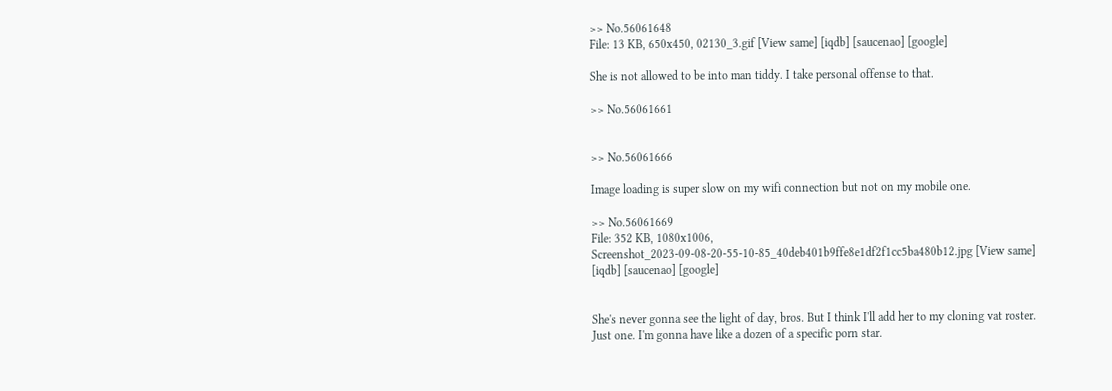>> No.56061648
File: 13 KB, 650x450, 02130_3.gif [View same] [iqdb] [saucenao] [google]

She is not allowed to be into man tiddy. I take personal offense to that.

>> No.56061661


>> No.56061666

Image loading is super slow on my wifi connection but not on my mobile one.

>> No.56061669
File: 352 KB, 1080x1006, Screenshot_2023-09-08-20-55-10-85_40deb401b9ffe8e1df2f1cc5ba480b12.jpg [View same] [iqdb] [saucenao] [google]


She's never gonna see the light of day, bros. But I think I'll add her to my cloning vat roster. Just one. I'm gonna have like a dozen of a specific porn star.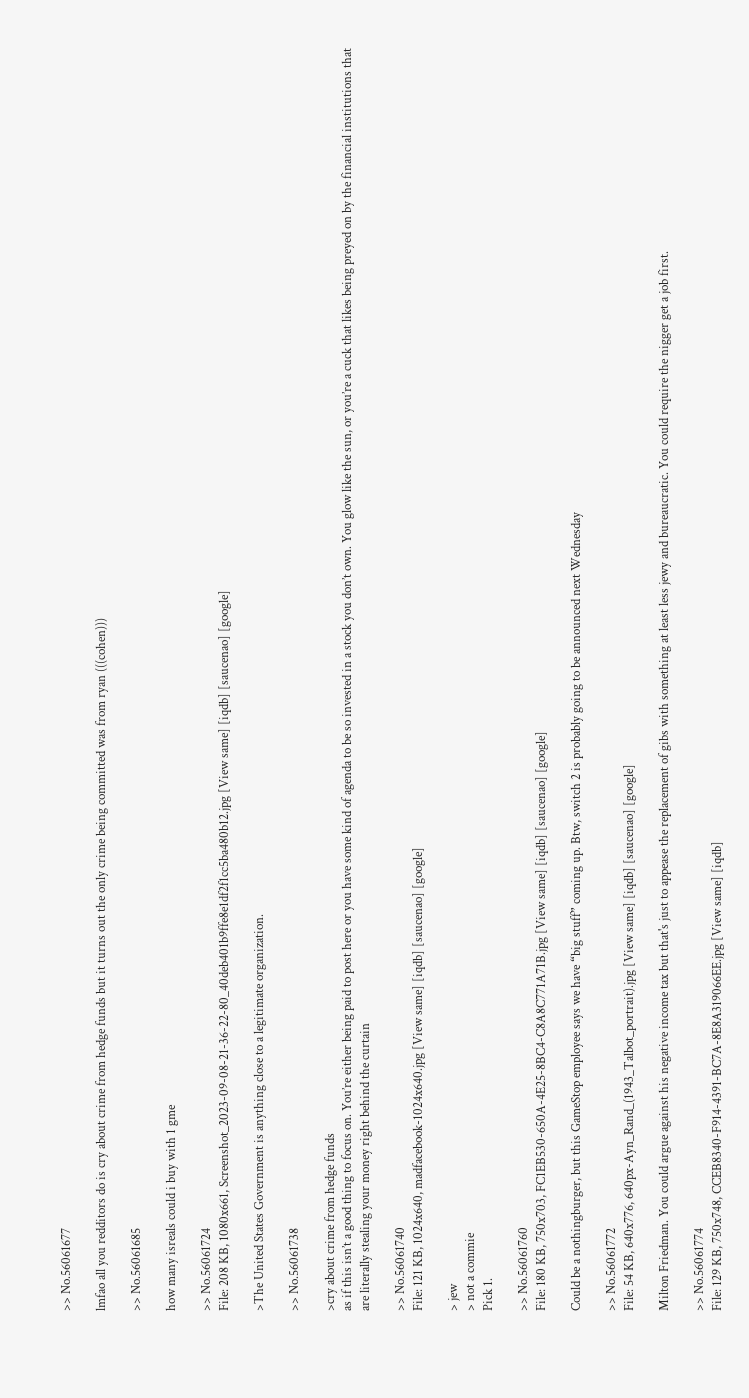>> No.56061677

lmfao all you redditors do is cry about crime from hedge funds but it turns out the only crime being committed was from ryan (((cohen)))

>> No.56061685

how many isreals could i buy with 1 gme

>> No.56061724
File: 208 KB, 1080x661, Screenshot_2023-09-08-21-36-22-80_40deb401b9ffe8e1df2f1cc5ba480b12.jpg [View same] [iqdb] [saucenao] [google]

>The United States Government is anything close to a legitimate organization.

>> No.56061738

>cry about crime from hedge funds
as if this isn’t a good thing to focus on. You’re either being paid to post here or you have some kind of agenda to be so invested in a stock you don’t own. You glow like the sun, or you’re a cuck that likes being preyed on by the financial institutions that are literally stealing your money right behind the curtain

>> No.56061740
File: 121 KB, 1024x640, madfacebook-1024x640.jpg [View same] [iqdb] [saucenao] [google]

> jew
> not a commie
Pick 1.

>> No.56061760
File: 180 KB, 750x703, FC1EB530-650A-4E25-8BC4-C8A8C771A71B.jpg [View same] [iqdb] [saucenao] [google]

Could be a nothingburger, but this GameStop employee says we have “big stuff” coming up. Btw, switch 2 is probably going to be announced next Wednesday

>> No.56061772
File: 54 KB, 640x776, 640px-Ayn_Rand_(1943_Talbot_portrait).jpg [View same] [iqdb] [saucenao] [google]

Milton Friedman. You could argue against his negative income tax but that's just to appease the replacement of gibs with something at least less jewy and bureaucratic. You could require the nigger get a job first.

>> No.56061774
File: 129 KB, 750x748, CCEB8340-F914-4391-BC7A-8E8A319066EE.jpg [View same] [iqdb]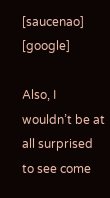[saucenao] [google]

Also, I wouldn’t be at all surprised to see come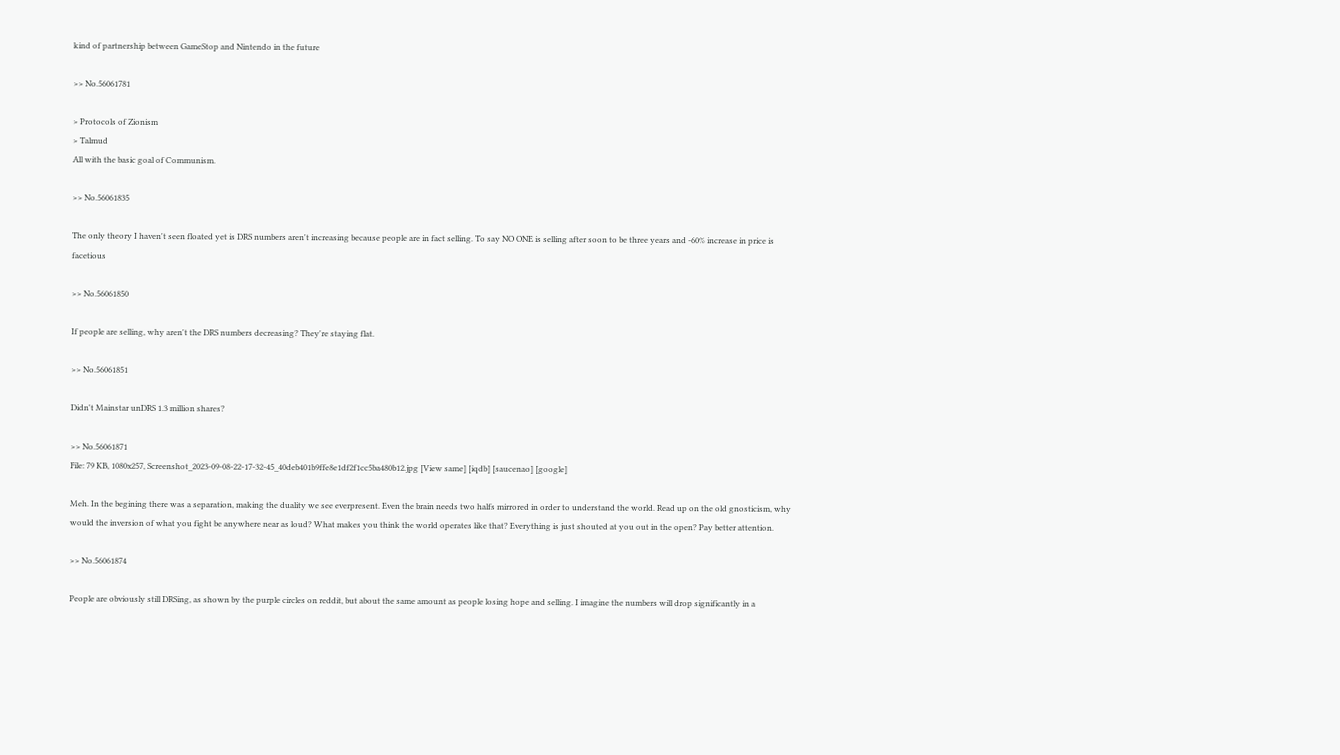kind of partnership between GameStop and Nintendo in the future

>> No.56061781

> Protocols of Zionism
> Talmud
All with the basic goal of Communism.

>> No.56061835

The only theory I haven't seen floated yet is DRS numbers aren't increasing because people are in fact selling. To say NO ONE is selling after soon to be three years and -60% increase in price is facetious

>> No.56061850

If people are selling, why aren't the DRS numbers decreasing? They're staying flat.

>> No.56061851

Didn't Mainstar unDRS 1.3 million shares?

>> No.56061871
File: 79 KB, 1080x257, Screenshot_2023-09-08-22-17-32-45_40deb401b9ffe8e1df2f1cc5ba480b12.jpg [View same] [iqdb] [saucenao] [google]

Meh. In the begining there was a separation, making the duality we see everpresent. Even the brain needs two halfs mirrored in order to understand the world. Read up on the old gnosticism, why would the inversion of what you fight be anywhere near as loud? What makes you think the world operates like that? Everything is just shouted at you out in the open? Pay better attention.

>> No.56061874

People are obviously still DRSing, as shown by the purple circles on reddit, but about the same amount as people losing hope and selling. I imagine the numbers will drop significantly in a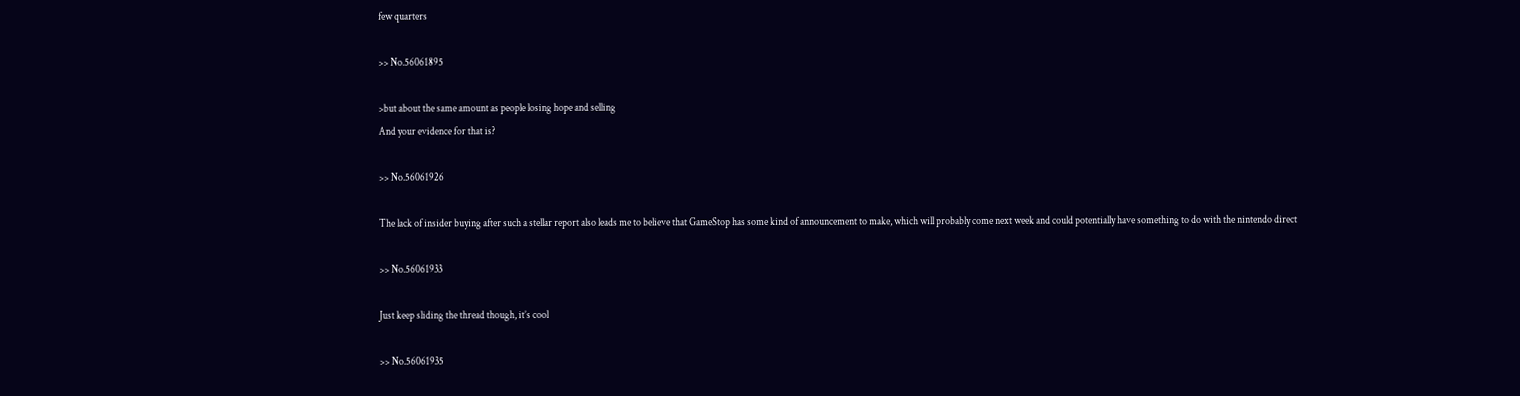few quarters

>> No.56061895

>but about the same amount as people losing hope and selling
And your evidence for that is?

>> No.56061926

The lack of insider buying after such a stellar report also leads me to believe that GameStop has some kind of announcement to make, which will probably come next week and could potentially have something to do with the nintendo direct

>> No.56061933

Just keep sliding the thread though, it’s cool

>> No.56061935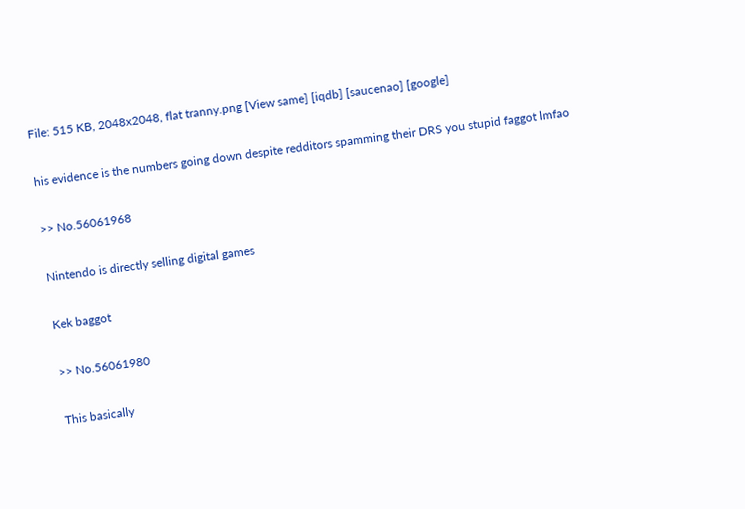File: 515 KB, 2048x2048, flat tranny.png [View same] [iqdb] [saucenao] [google]

his evidence is the numbers going down despite redditors spamming their DRS you stupid faggot lmfao

>> No.56061968

Nintendo is directly selling digital games

Kek baggot

>> No.56061980

This basically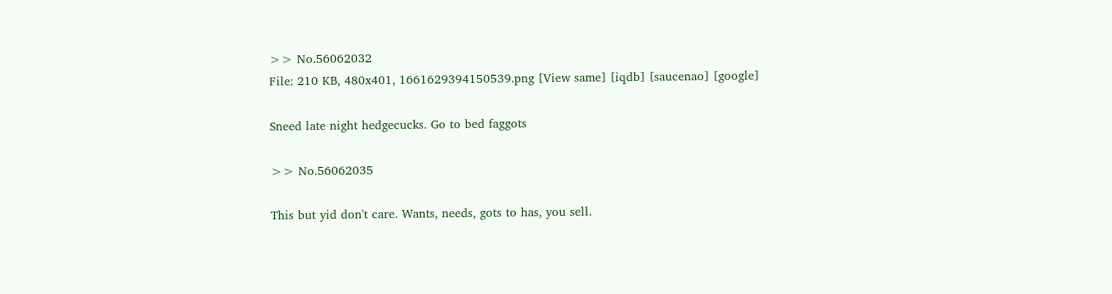>> No.56062032
File: 210 KB, 480x401, 1661629394150539.png [View same] [iqdb] [saucenao] [google]

Sneed late night hedgecucks. Go to bed faggots

>> No.56062035

This but yid don't care. Wants, needs, gots to has, you sell.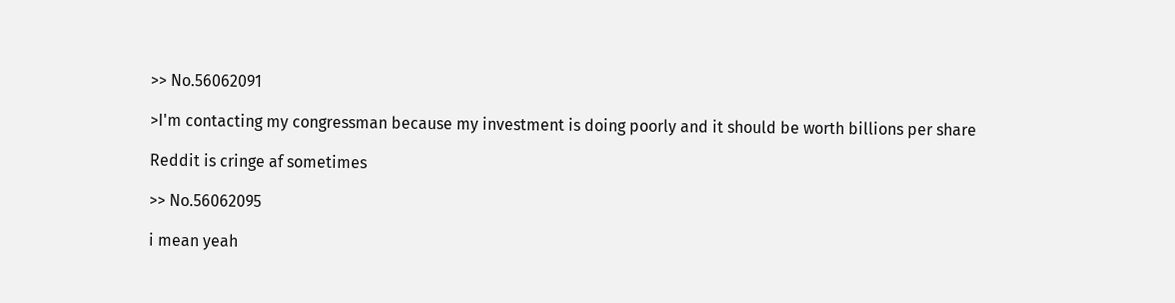>> No.56062091

>I'm contacting my congressman because my investment is doing poorly and it should be worth billions per share

Reddit is cringe af sometimes

>> No.56062095

i mean yeah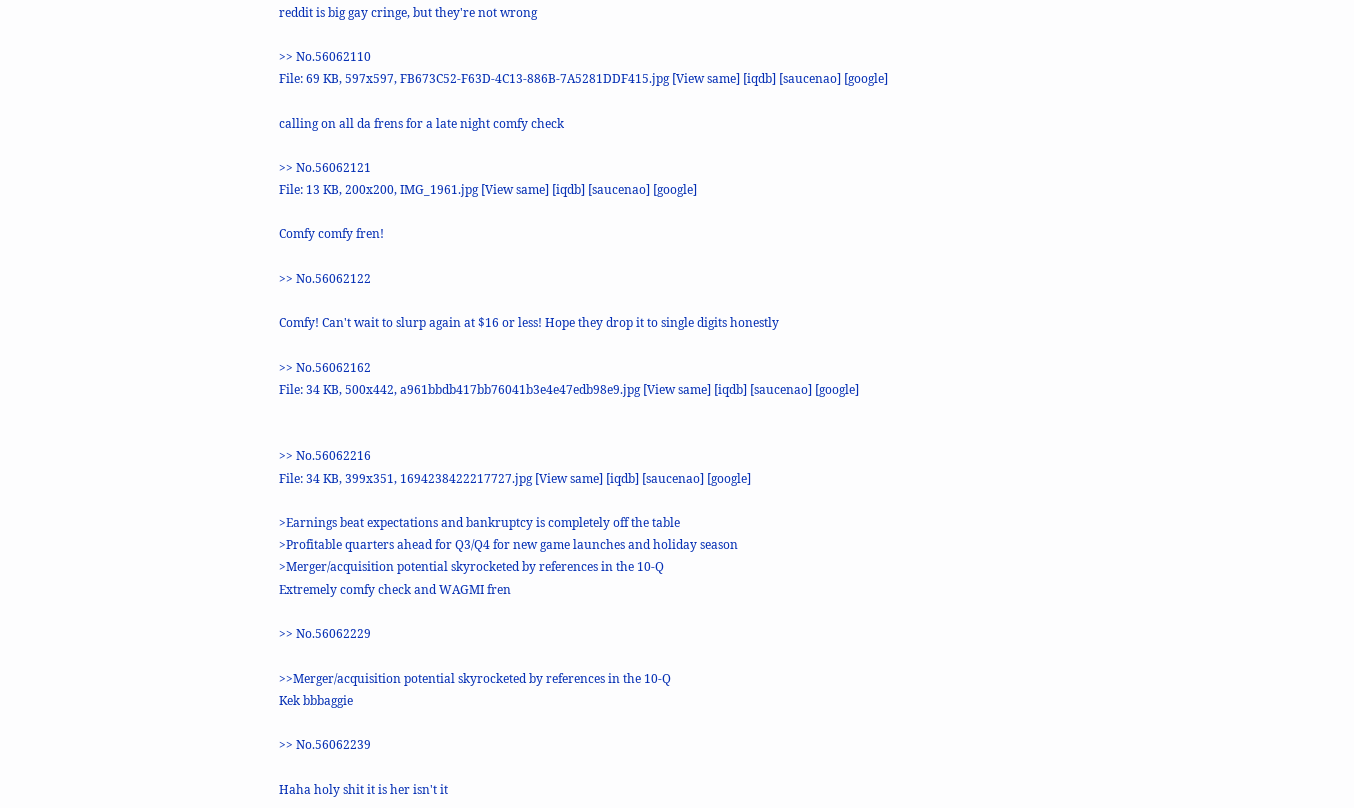reddit is big gay cringe, but they're not wrong

>> No.56062110
File: 69 KB, 597x597, FB673C52-F63D-4C13-886B-7A5281DDF415.jpg [View same] [iqdb] [saucenao] [google]

calling on all da frens for a late night comfy check

>> No.56062121
File: 13 KB, 200x200, IMG_1961.jpg [View same] [iqdb] [saucenao] [google]

Comfy comfy fren!

>> No.56062122

Comfy! Can't wait to slurp again at $16 or less! Hope they drop it to single digits honestly

>> No.56062162
File: 34 KB, 500x442, a961bbdb417bb76041b3e4e47edb98e9.jpg [View same] [iqdb] [saucenao] [google]


>> No.56062216
File: 34 KB, 399x351, 1694238422217727.jpg [View same] [iqdb] [saucenao] [google]

>Earnings beat expectations and bankruptcy is completely off the table
>Profitable quarters ahead for Q3/Q4 for new game launches and holiday season
>Merger/acquisition potential skyrocketed by references in the 10-Q
Extremely comfy check and WAGMI fren

>> No.56062229

>>Merger/acquisition potential skyrocketed by references in the 10-Q
Kek bbbaggie

>> No.56062239

Haha holy shit it is her isn't it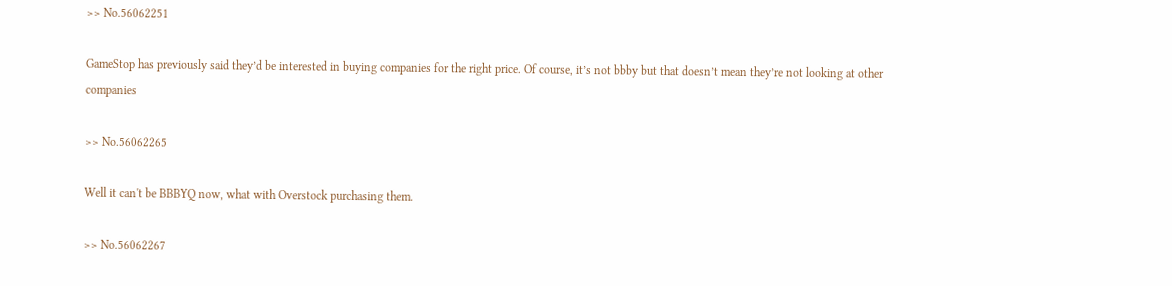>> No.56062251

GameStop has previously said they’d be interested in buying companies for the right price. Of course, it’s not bbby but that doesn’t mean they’re not looking at other companies

>> No.56062265

Well it can't be BBBYQ now, what with Overstock purchasing them.

>> No.56062267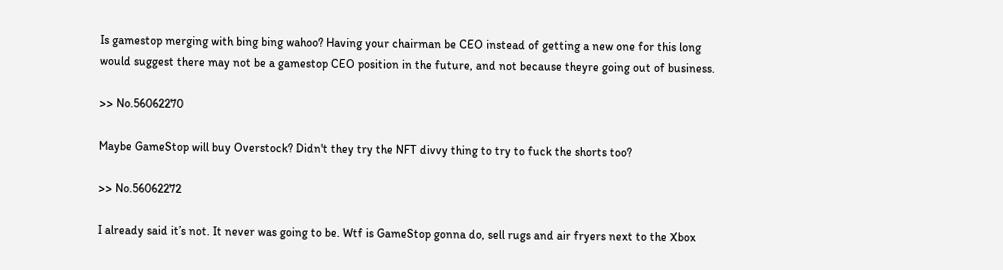Is gamestop merging with bing bing wahoo? Having your chairman be CEO instead of getting a new one for this long would suggest there may not be a gamestop CEO position in the future, and not because theyre going out of business.

>> No.56062270

Maybe GameStop will buy Overstock? Didn't they try the NFT divvy thing to try to fuck the shorts too?

>> No.56062272

I already said it’s not. It never was going to be. Wtf is GameStop gonna do, sell rugs and air fryers next to the Xbox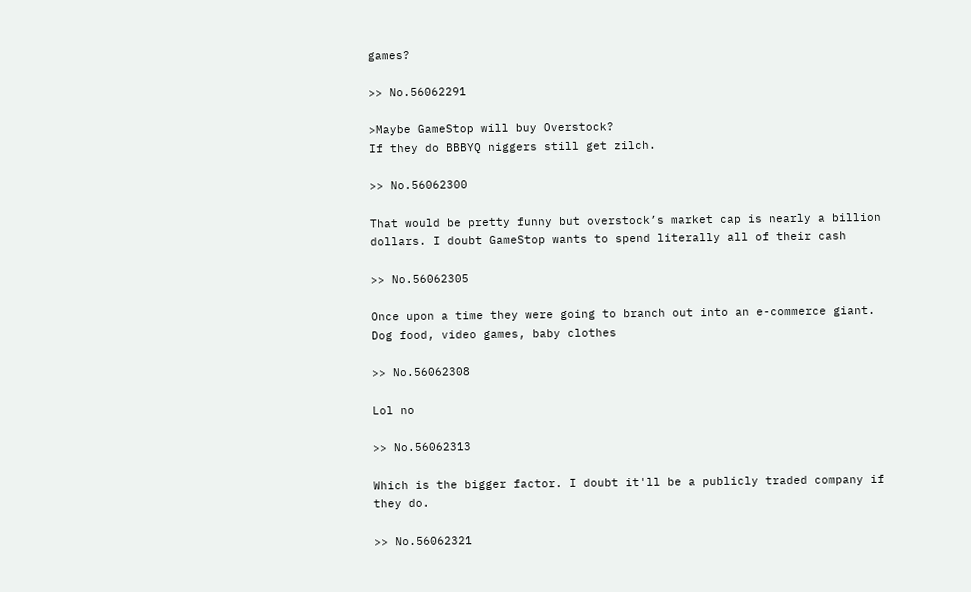games?

>> No.56062291

>Maybe GameStop will buy Overstock?
If they do BBBYQ niggers still get zilch.

>> No.56062300

That would be pretty funny but overstock’s market cap is nearly a billion dollars. I doubt GameStop wants to spend literally all of their cash

>> No.56062305

Once upon a time they were going to branch out into an e-commerce giant. Dog food, video games, baby clothes

>> No.56062308

Lol no

>> No.56062313

Which is the bigger factor. I doubt it'll be a publicly traded company if they do.

>> No.56062321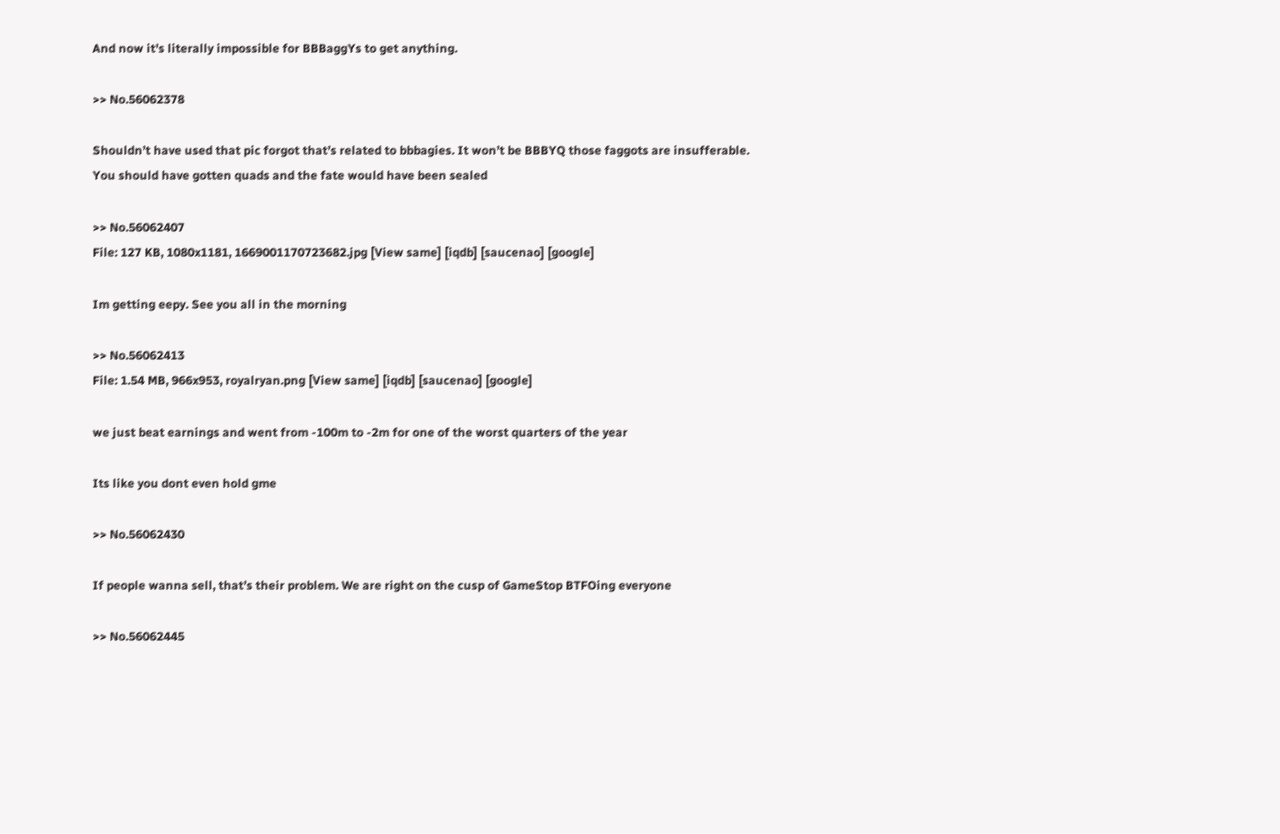And now it's literally impossible for BBBaggYs to get anything.

>> No.56062378

Shouldn’t have used that pic forgot that’s related to bbbagies. It won’t be BBBYQ those faggots are insufferable. You should have gotten quads and the fate would have been sealed

>> No.56062407
File: 127 KB, 1080x1181, 1669001170723682.jpg [View same] [iqdb] [saucenao] [google]

Im getting eepy. See you all in the morning

>> No.56062413
File: 1.54 MB, 966x953, royalryan.png [View same] [iqdb] [saucenao] [google]

we just beat earnings and went from -100m to -2m for one of the worst quarters of the year

Its like you dont even hold gme

>> No.56062430

If people wanna sell, that’s their problem. We are right on the cusp of GameStop BTFOing everyone

>> No.56062445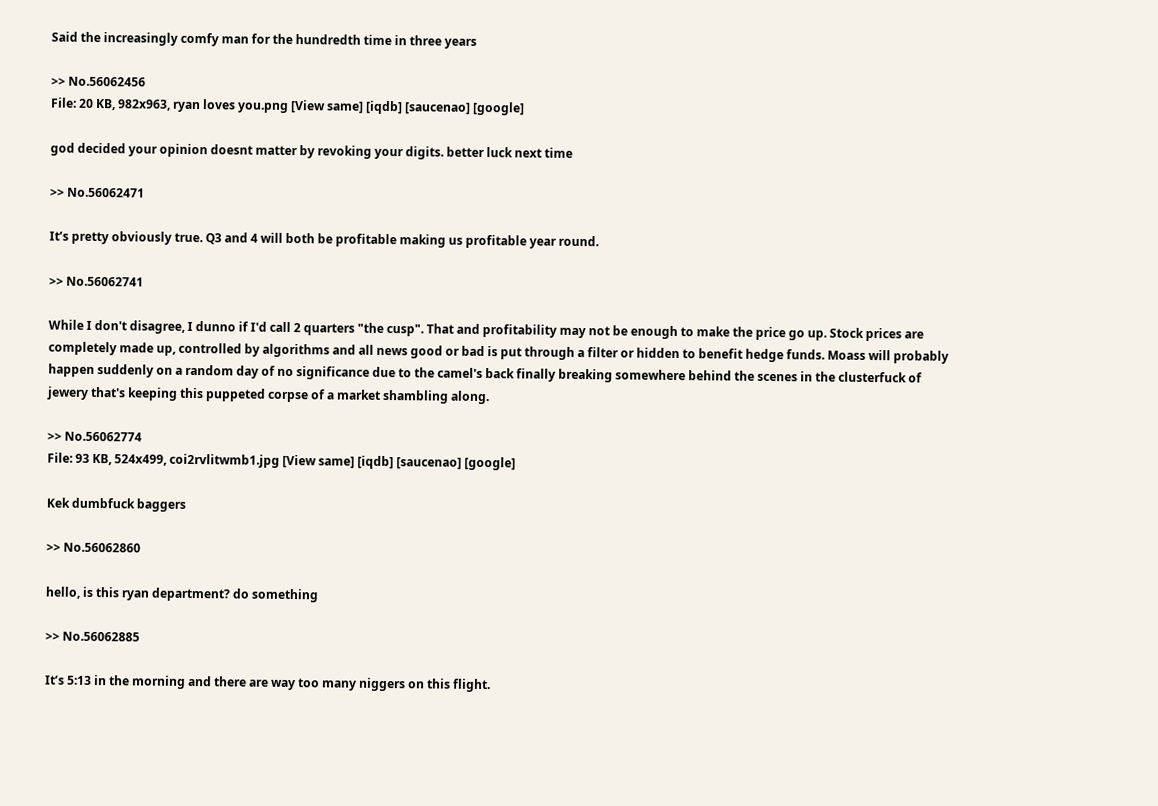Said the increasingly comfy man for the hundredth time in three years

>> No.56062456
File: 20 KB, 982x963, ryan loves you.png [View same] [iqdb] [saucenao] [google]

god decided your opinion doesnt matter by revoking your digits. better luck next time

>> No.56062471

It’s pretty obviously true. Q3 and 4 will both be profitable making us profitable year round.

>> No.56062741

While I don't disagree, I dunno if I'd call 2 quarters "the cusp". That and profitability may not be enough to make the price go up. Stock prices are completely made up, controlled by algorithms and all news good or bad is put through a filter or hidden to benefit hedge funds. Moass will probably happen suddenly on a random day of no significance due to the camel's back finally breaking somewhere behind the scenes in the clusterfuck of jewery that's keeping this puppeted corpse of a market shambling along.

>> No.56062774
File: 93 KB, 524x499, coi2rvlitwmb1.jpg [View same] [iqdb] [saucenao] [google]

Kek dumbfuck baggers

>> No.56062860

hello, is this ryan department? do something

>> No.56062885

It’s 5:13 in the morning and there are way too many niggers on this flight.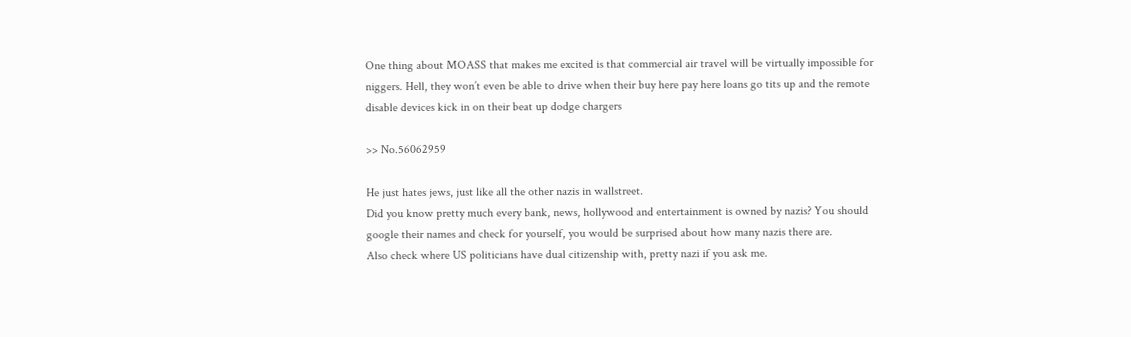One thing about MOASS that makes me excited is that commercial air travel will be virtually impossible for niggers. Hell, they won’t even be able to drive when their buy here pay here loans go tits up and the remote disable devices kick in on their beat up dodge chargers

>> No.56062959

He just hates jews, just like all the other nazis in wallstreet.
Did you know pretty much every bank, news, hollywood and entertainment is owned by nazis? You should google their names and check for yourself, you would be surprised about how many nazis there are.
Also check where US politicians have dual citizenship with, pretty nazi if you ask me.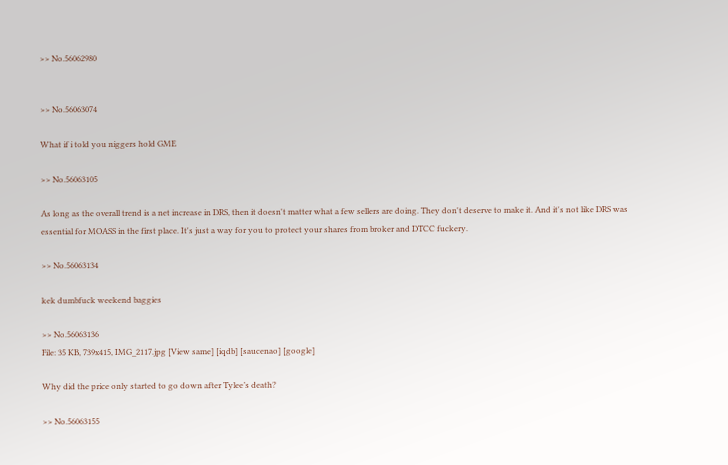>> No.56062980


>> No.56063074

What if i told you niggers hold GME

>> No.56063105

As long as the overall trend is a net increase in DRS, then it doesn't matter what a few sellers are doing. They don't deserve to make it. And it's not like DRS was essential for MOASS in the first place. It's just a way for you to protect your shares from broker and DTCC fuckery.

>> No.56063134

kek dumbfuck weekend baggies

>> No.56063136
File: 35 KB, 739x415, IMG_2117.jpg [View same] [iqdb] [saucenao] [google]

Why did the price only started to go down after Tylee’s death?

>> No.56063155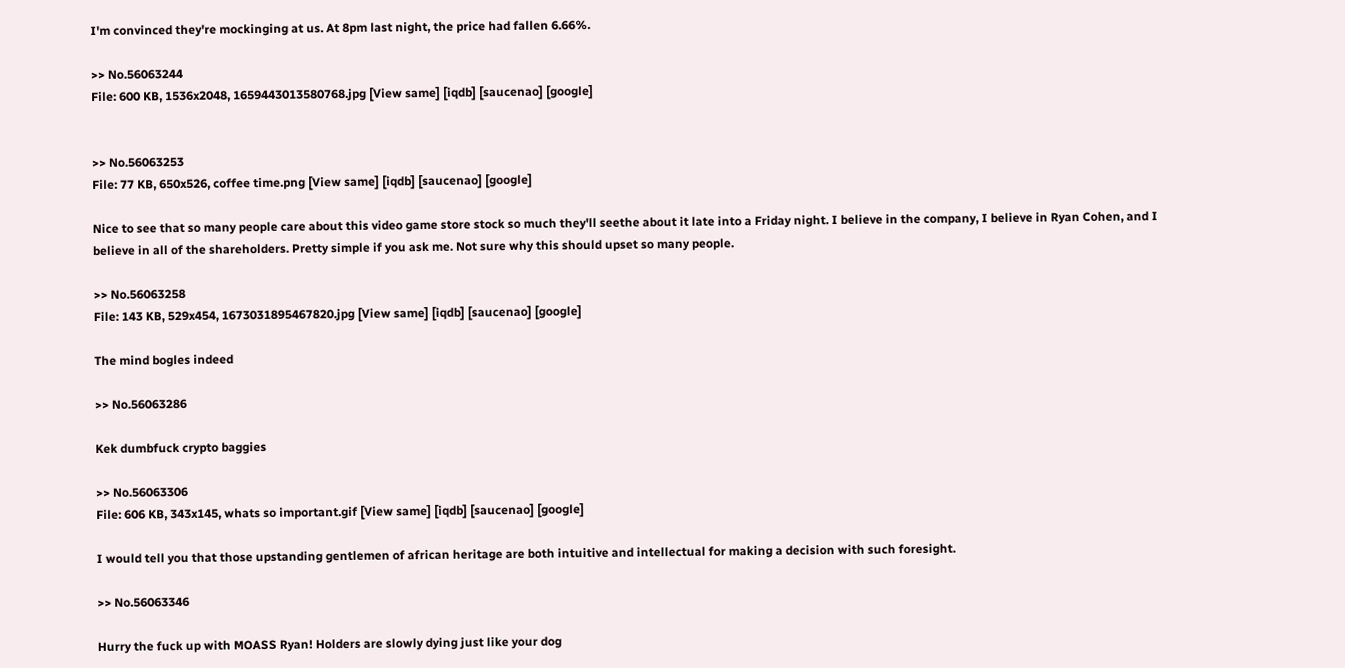I'm convinced they're mockinging at us. At 8pm last night, the price had fallen 6.66%.

>> No.56063244
File: 600 KB, 1536x2048, 1659443013580768.jpg [View same] [iqdb] [saucenao] [google]


>> No.56063253
File: 77 KB, 650x526, coffee time.png [View same] [iqdb] [saucenao] [google]

Nice to see that so many people care about this video game store stock so much they'll seethe about it late into a Friday night. I believe in the company, I believe in Ryan Cohen, and I believe in all of the shareholders. Pretty simple if you ask me. Not sure why this should upset so many people.

>> No.56063258
File: 143 KB, 529x454, 1673031895467820.jpg [View same] [iqdb] [saucenao] [google]

The mind bogles indeed

>> No.56063286

Kek dumbfuck crypto baggies

>> No.56063306
File: 606 KB, 343x145, whats so important.gif [View same] [iqdb] [saucenao] [google]

I would tell you that those upstanding gentlemen of african heritage are both intuitive and intellectual for making a decision with such foresight.

>> No.56063346

Hurry the fuck up with MOASS Ryan! Holders are slowly dying just like your dog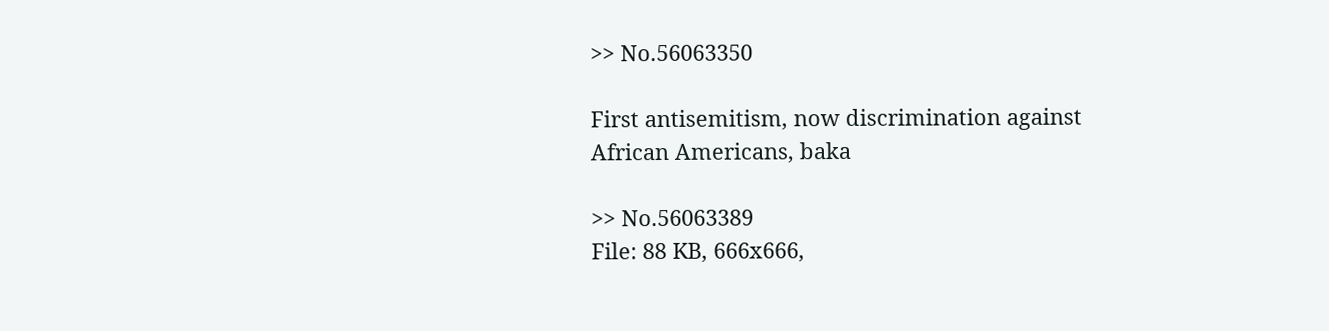>> No.56063350

First antisemitism, now discrimination against African Americans, baka

>> No.56063389
File: 88 KB, 666x666,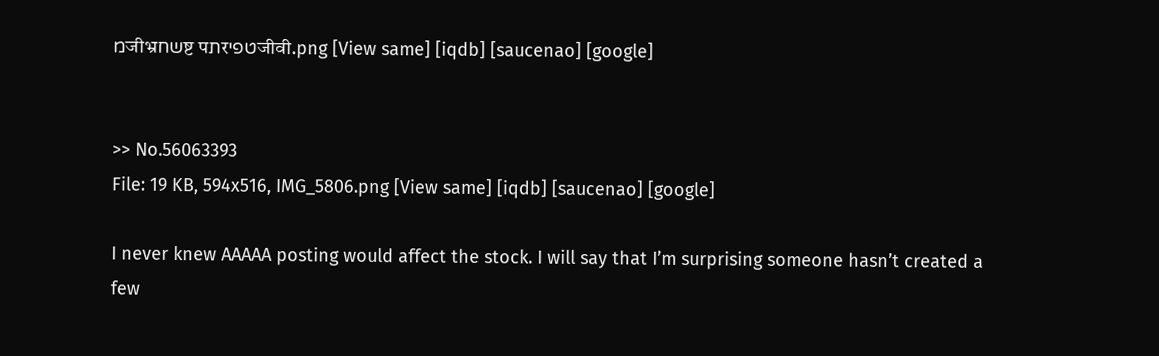מजीभ्रשחष्ट पתरטפיजीवी.png [View same] [iqdb] [saucenao] [google]


>> No.56063393
File: 19 KB, 594x516, IMG_5806.png [View same] [iqdb] [saucenao] [google]

I never knew AAAAA posting would affect the stock. I will say that I’m surprising someone hasn’t created a few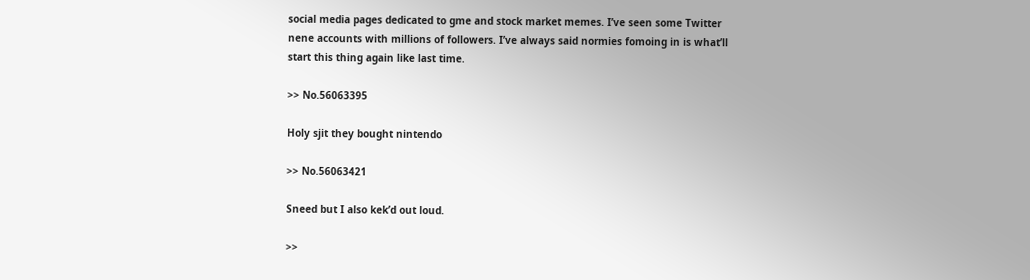social media pages dedicated to gme and stock market memes. I’ve seen some Twitter nene accounts with millions of followers. I’ve always said normies fomoing in is what’ll start this thing again like last time.

>> No.56063395

Holy sjit they bought nintendo

>> No.56063421

Sneed but I also kek’d out loud.

>>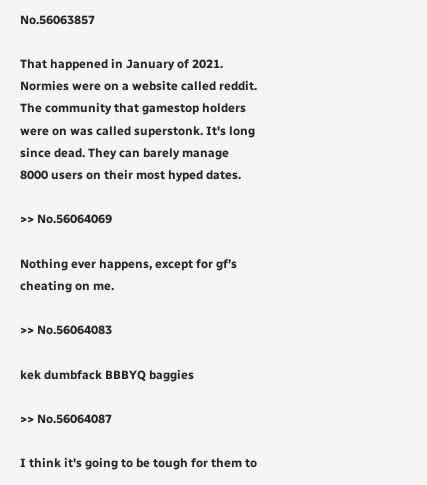No.56063857

That happened in January of 2021. Normies were on a website called reddit. The community that gamestop holders were on was called superstonk. It's long since dead. They can barely manage 8000 users on their most hyped dates.

>> No.56064069

Nothing ever happens, except for gf’s cheating on me.

>> No.56064083

kek dumbfack BBBYQ baggies

>> No.56064087

I think it's going to be tough for them to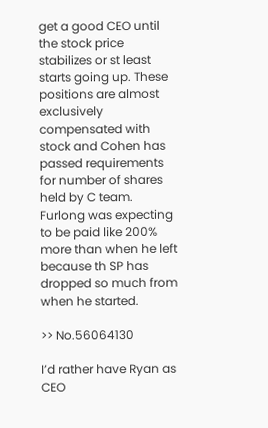get a good CEO until the stock price stabilizes or st least starts going up. These positions are almost exclusively compensated with stock and Cohen has passed requirements for number of shares held by C team. Furlong was expecting to be paid like 200% more than when he left because th SP has dropped so much from when he started.

>> No.56064130

I’d rather have Ryan as CEO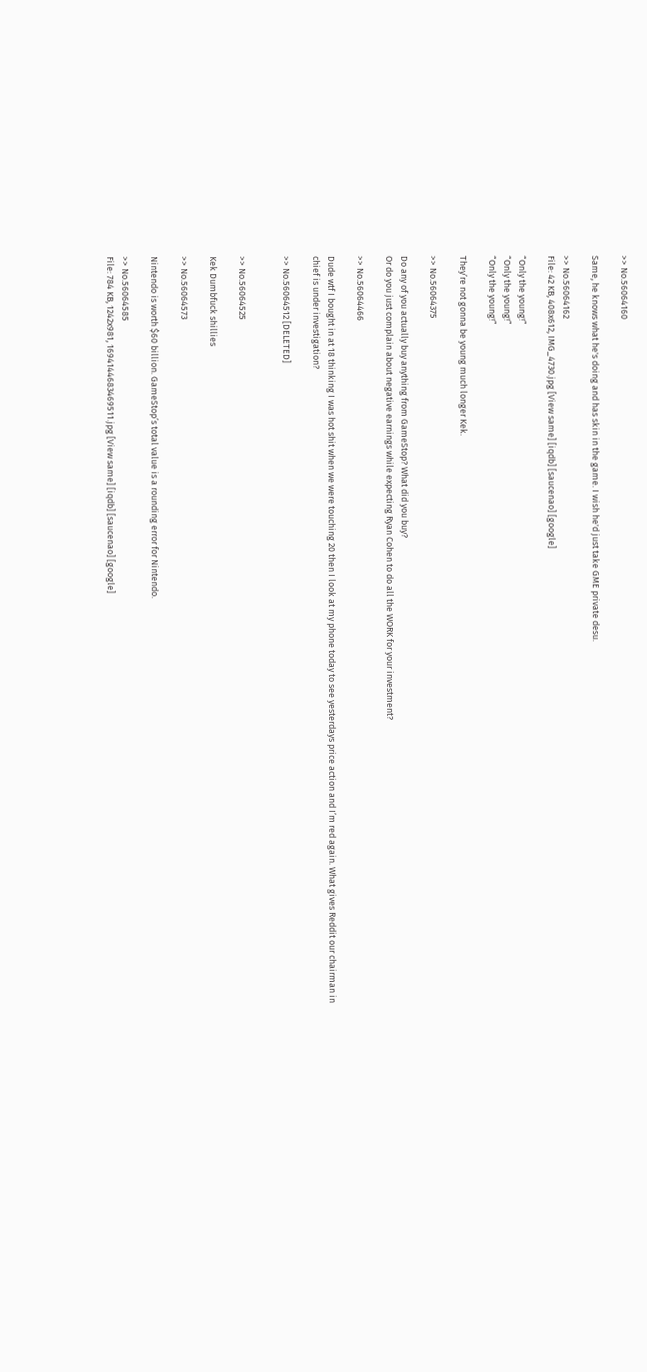>> No.56064160

Same, he knows what he's doing and has skin in the game. I wish he'd just take GME private desu.

>> No.56064162
File: 42 KB, 408x612, IMG_4730.jpg [View same] [iqdb] [saucenao] [google]

“Only the young!”
“Only the young!”
“Only the young!”

They’re not gonna be young much longer Kek.

>> No.56064375

Do any of you actually buy anything from GameStop? What did you buy?
Or do you just complain about negative earnings while expecting Ryan Cohen to do all the WORK for your investment?

>> No.56064466

Dude wtf I bought in at 18 thinking I was hot shit when we were touching 20 then I look at my phone today to see yesterdays price action and I’m red again. What gives Reddit our chairman in chief is under investigation?

>> No.56064512 [DELETED]


>> No.56064525

Kek Dumbfuck shillies

>> No.56064573

Nintendo is worth $60 billion. GameStop’s total value is a rounding error for Nintendo.

>> No.56064585
File: 784 KB, 1242x981, 1694144683469511.jpg [View same] [iqdb] [saucenao] [google]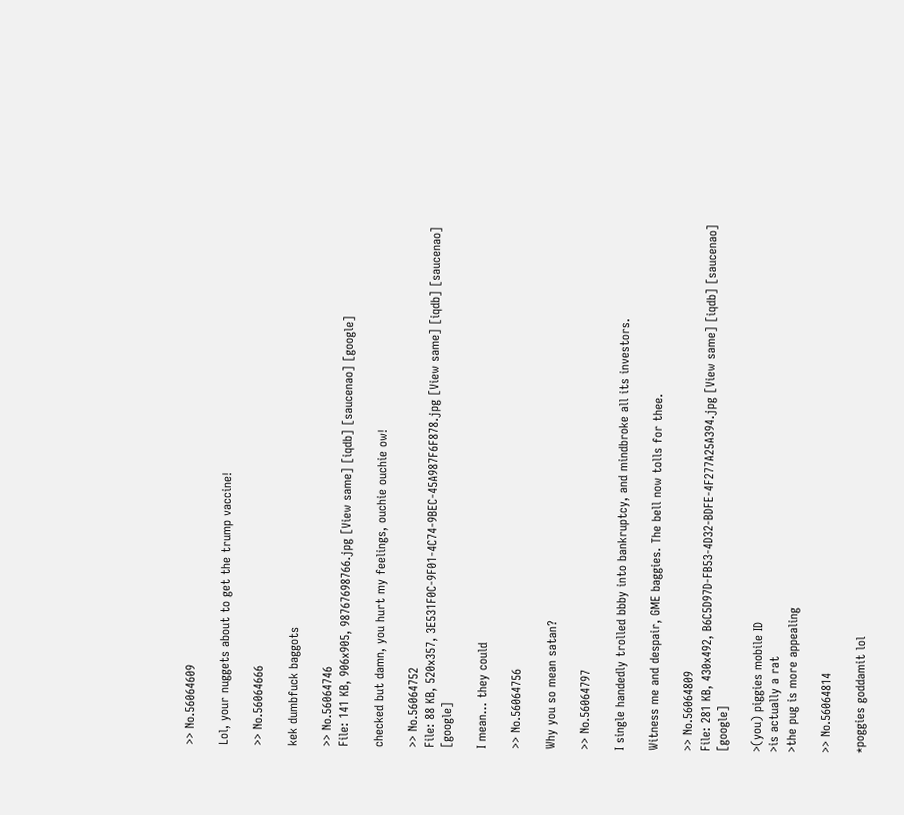>> No.56064609

Lol, your nuggets about to get the trump vaccine!

>> No.56064666

kek dumbfuck baggots

>> No.56064746
File: 141 KB, 906x905, 98767698766.jpg [View same] [iqdb] [saucenao] [google]

checked but damn, you hurt my feelings, ouchie ouchie ow!

>> No.56064752
File: 88 KB, 520x357, 3E531F0C-9F01-4C74-9BEC-45A987F6F878.jpg [View same] [iqdb] [saucenao] [google]

I mean… they could

>> No.56064756

Why you so mean satan?

>> No.56064797

I single handedly trolled bbby into bankruptcy, and mindbroke all its investors.

Witness me and despair, GME baggies. The bell now tolls for thee.

>> No.56064809
File: 281 KB, 430x492, B6C5D97D-FB53-4D32-BDFE-4F277A25A394.jpg [View same] [iqdb] [saucenao] [google]

>(you) piggies mobile ID
>is actually a rat
>the pug is more appealing

>> No.56064814

*poggies goddamit lol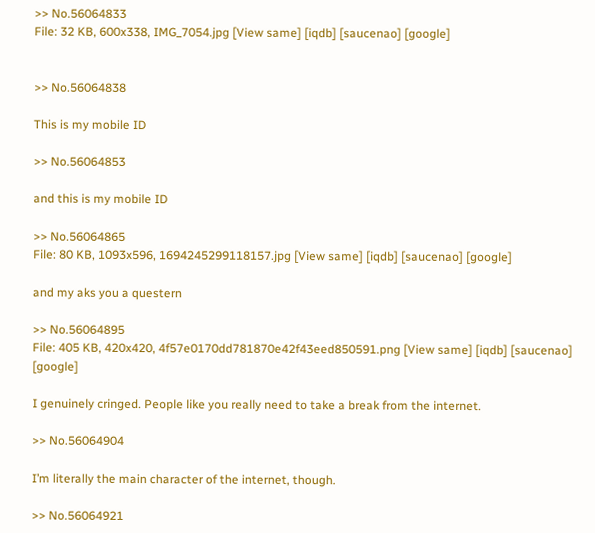>> No.56064833
File: 32 KB, 600x338, IMG_7054.jpg [View same] [iqdb] [saucenao] [google]


>> No.56064838

This is my mobile ID

>> No.56064853

and this is my mobile ID

>> No.56064865
File: 80 KB, 1093x596, 1694245299118157.jpg [View same] [iqdb] [saucenao] [google]

and my aks you a questern

>> No.56064895
File: 405 KB, 420x420, 4f57e0170dd781870e42f43eed850591.png [View same] [iqdb] [saucenao] [google]

I genuinely cringed. People like you really need to take a break from the internet.

>> No.56064904

I’m literally the main character of the internet, though.

>> No.56064921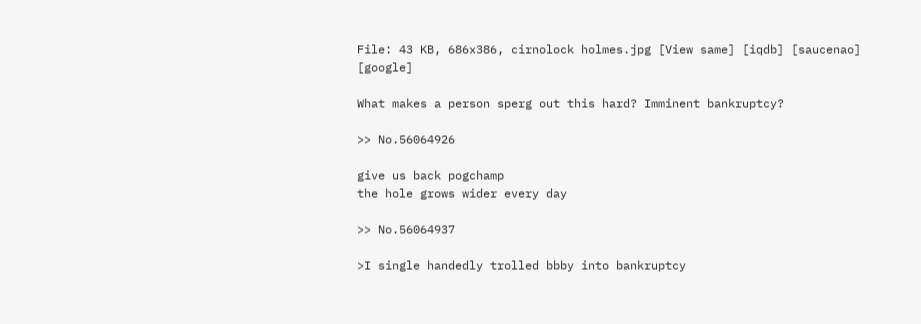File: 43 KB, 686x386, cirnolock holmes.jpg [View same] [iqdb] [saucenao] [google]

What makes a person sperg out this hard? Imminent bankruptcy?

>> No.56064926

give us back pogchamp
the hole grows wider every day

>> No.56064937

>I single handedly trolled bbby into bankruptcy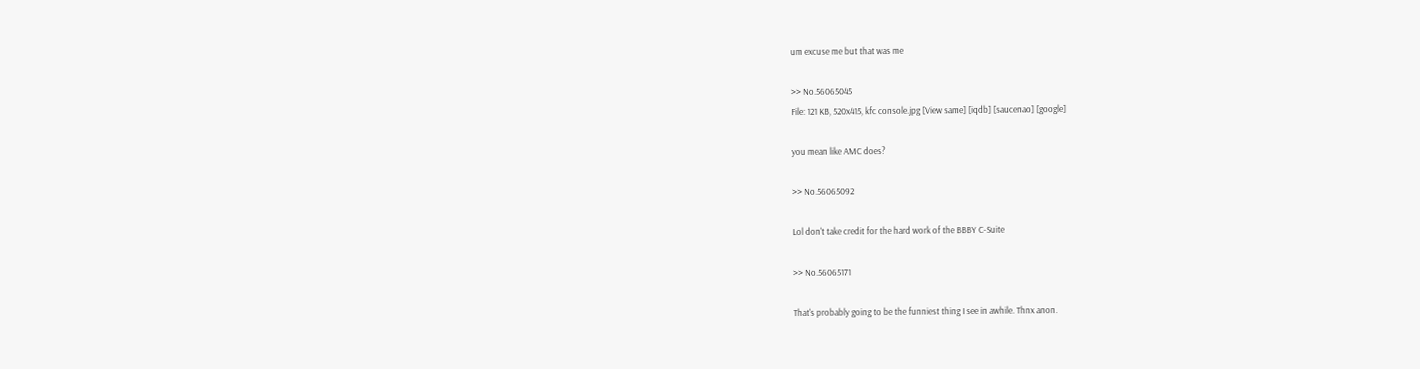um excuse me but that was me

>> No.56065045
File: 121 KB, 520x415, kfc console.jpg [View same] [iqdb] [saucenao] [google]

you mean like AMC does?

>> No.56065092

Lol don't take credit for the hard work of the BBBY C-Suite

>> No.56065171

That's probably going to be the funniest thing I see in awhile. Thnx anon.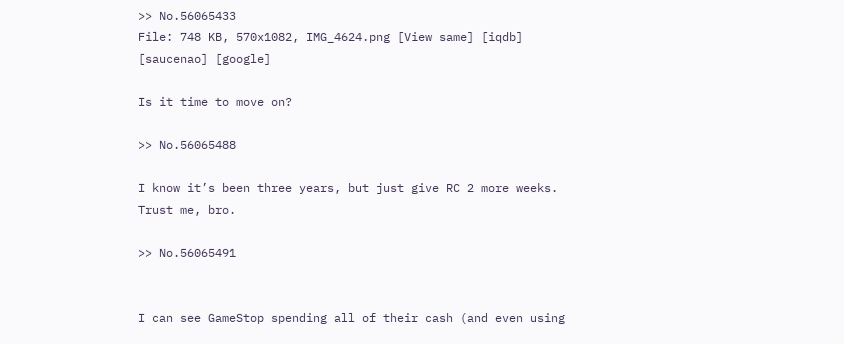>> No.56065433
File: 748 KB, 570x1082, IMG_4624.png [View same] [iqdb] [saucenao] [google]

Is it time to move on?

>> No.56065488

I know it’s been three years, but just give RC 2 more weeks. Trust me, bro.

>> No.56065491


I can see GameStop spending all of their cash (and even using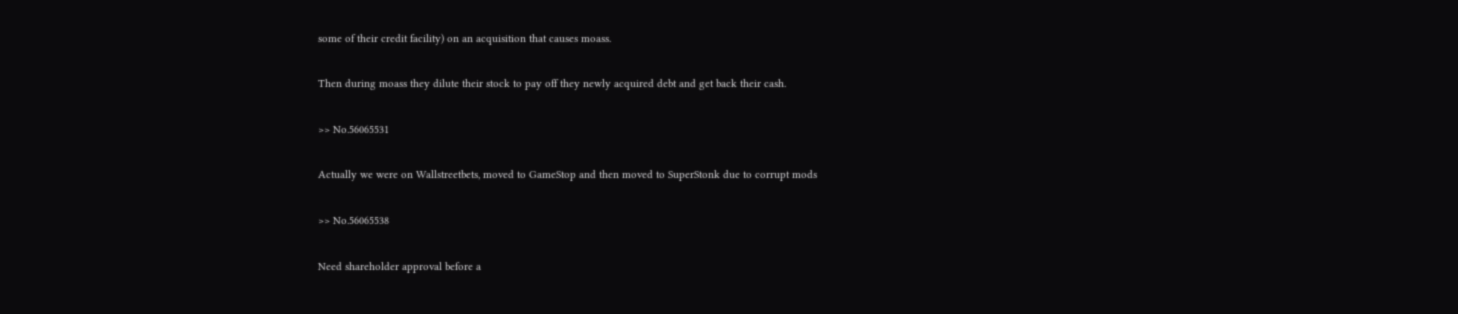some of their credit facility) on an acquisition that causes moass.

Then during moass they dilute their stock to pay off they newly acquired debt and get back their cash.

>> No.56065531

Actually we were on Wallstreetbets, moved to GameStop and then moved to SuperStonk due to corrupt mods

>> No.56065538

Need shareholder approval before a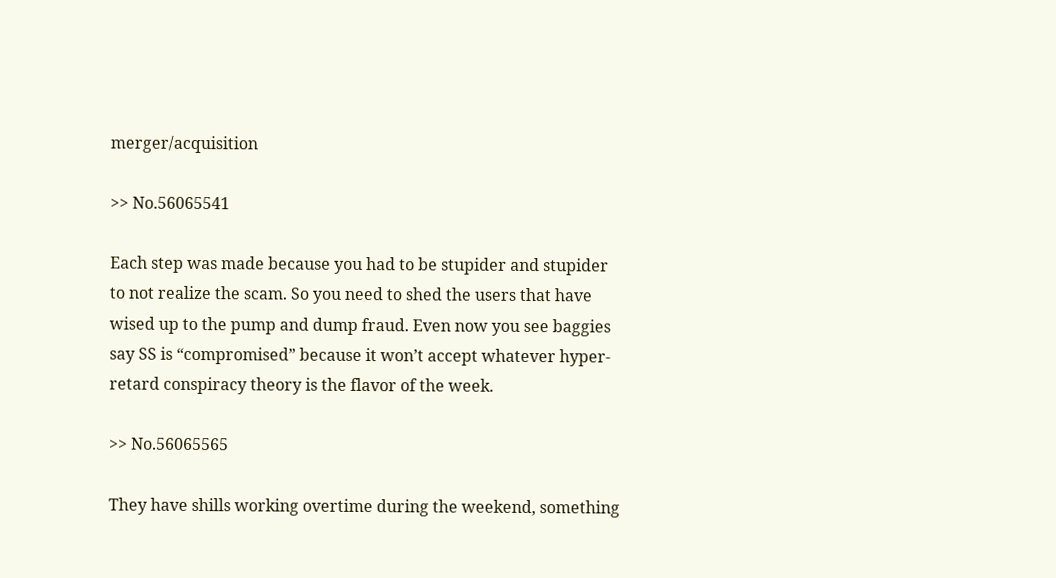merger/acquisition

>> No.56065541

Each step was made because you had to be stupider and stupider to not realize the scam. So you need to shed the users that have wised up to the pump and dump fraud. Even now you see baggies say SS is “compromised” because it won’t accept whatever hyper-retard conspiracy theory is the flavor of the week.

>> No.56065565

They have shills working overtime during the weekend, something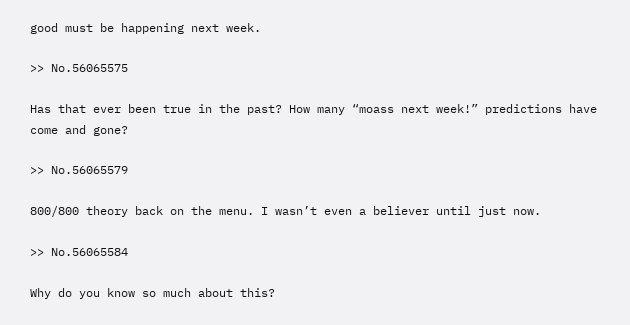good must be happening next week.

>> No.56065575

Has that ever been true in the past? How many “moass next week!” predictions have come and gone?

>> No.56065579

800/800 theory back on the menu. I wasn’t even a believer until just now.

>> No.56065584

Why do you know so much about this?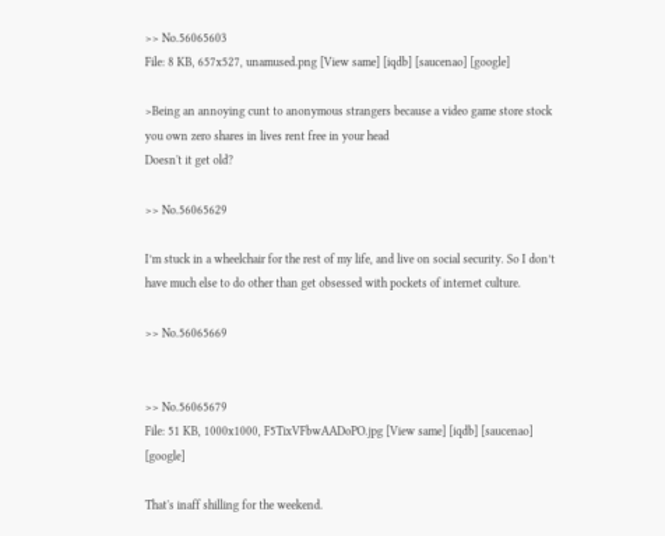>> No.56065603
File: 8 KB, 657x527, unamused.png [View same] [iqdb] [saucenao] [google]

>Being an annoying cunt to anonymous strangers because a video game store stock you own zero shares in lives rent free in your head
Doesn't it get old?

>> No.56065629

I’m stuck in a wheelchair for the rest of my life, and live on social security. So I don’t have much else to do other than get obsessed with pockets of internet culture.

>> No.56065669


>> No.56065679
File: 51 KB, 1000x1000, F5TixVFbwAADoPO.jpg [View same] [iqdb] [saucenao] [google]

That's inaff shilling for the weekend.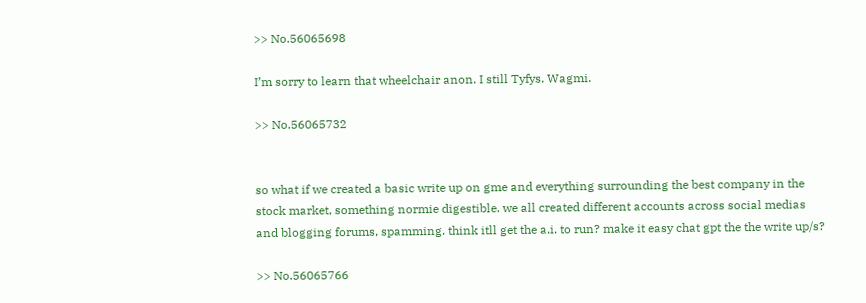>> No.56065698

I’m sorry to learn that wheelchair anon. I still Tyfys. Wagmi.

>> No.56065732


so what if we created a basic write up on gme and everything surrounding the best company in the stock market, something normie digestible. we all created different accounts across social medias and blogging forums, spamming. think itll get the a.i. to run? make it easy chat gpt the the write up/s?

>> No.56065766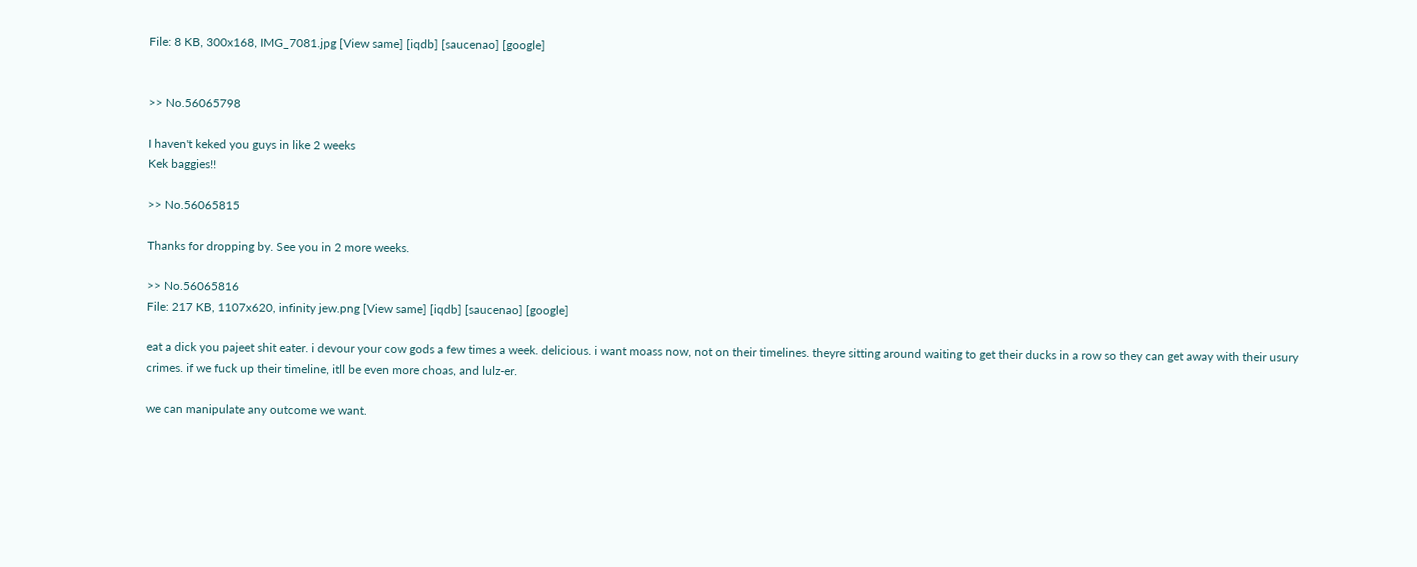File: 8 KB, 300x168, IMG_7081.jpg [View same] [iqdb] [saucenao] [google]


>> No.56065798

I haven't keked you guys in like 2 weeks
Kek baggies!!

>> No.56065815

Thanks for dropping by. See you in 2 more weeks.

>> No.56065816
File: 217 KB, 1107x620, infinity jew.png [View same] [iqdb] [saucenao] [google]

eat a dick you pajeet shit eater. i devour your cow gods a few times a week. delicious. i want moass now, not on their timelines. theyre sitting around waiting to get their ducks in a row so they can get away with their usury crimes. if we fuck up their timeline, itll be even more choas, and lulz-er.

we can manipulate any outcome we want.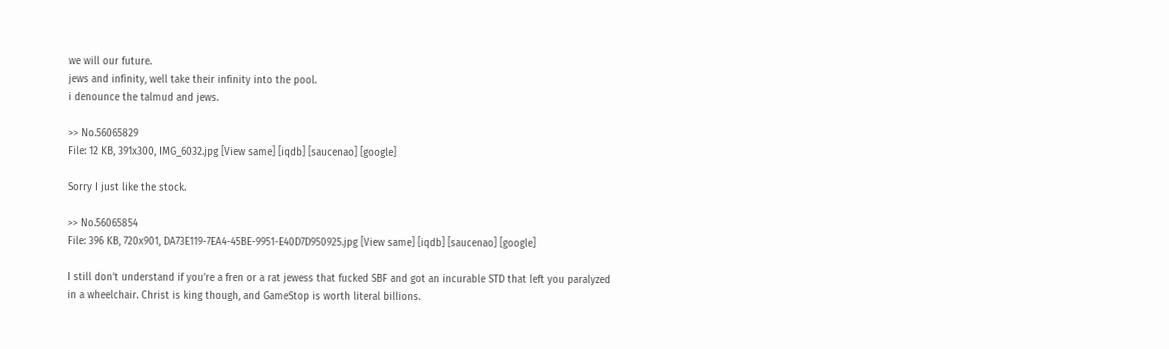we will our future.
jews and infinity, well take their infinity into the pool.
i denounce the talmud and jews.

>> No.56065829
File: 12 KB, 391x300, IMG_6032.jpg [View same] [iqdb] [saucenao] [google]

Sorry I just like the stock.

>> No.56065854
File: 396 KB, 720x901, DA73E119-7EA4-45BE-9951-E40D7D950925.jpg [View same] [iqdb] [saucenao] [google]

I still don’t understand if you’re a fren or a rat jewess that fucked SBF and got an incurable STD that left you paralyzed in a wheelchair. Christ is king though, and GameStop is worth literal billions.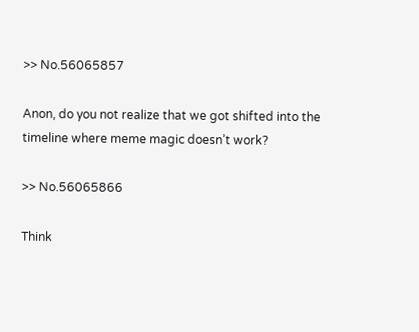>> No.56065857

Anon, do you not realize that we got shifted into the timeline where meme magic doesn’t work?

>> No.56065866

Think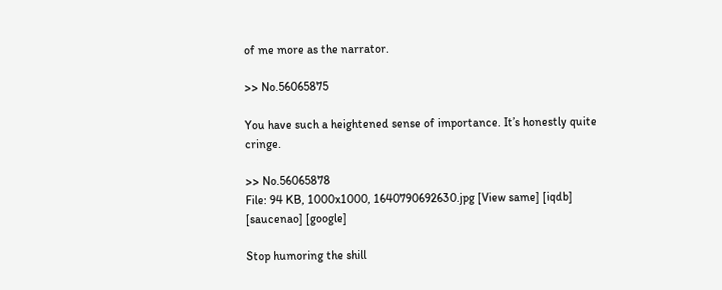of me more as the narrator.

>> No.56065875

You have such a heightened sense of importance. It’s honestly quite cringe.

>> No.56065878
File: 94 KB, 1000x1000, 1640790692630.jpg [View same] [iqdb] [saucenao] [google]

Stop humoring the shill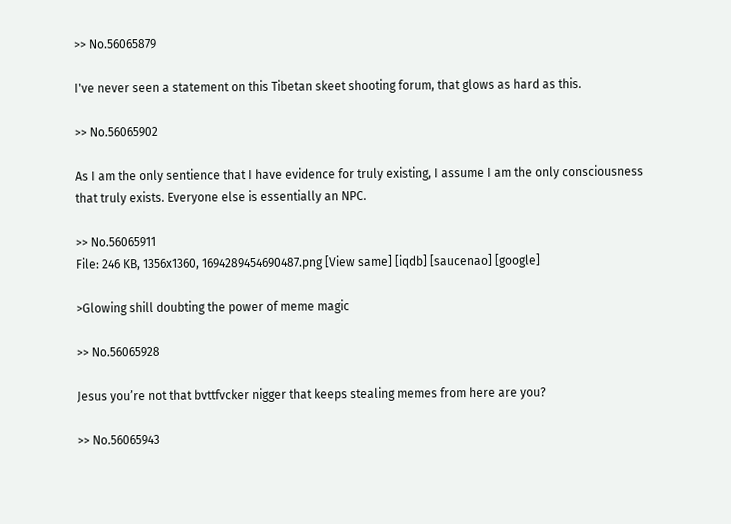>> No.56065879

I've never seen a statement on this Tibetan skeet shooting forum, that glows as hard as this.

>> No.56065902

As I am the only sentience that I have evidence for truly existing, I assume I am the only consciousness that truly exists. Everyone else is essentially an NPC.

>> No.56065911
File: 246 KB, 1356x1360, 1694289454690487.png [View same] [iqdb] [saucenao] [google]

>Glowing shill doubting the power of meme magic

>> No.56065928

Jesus you’re not that bvttfvcker nigger that keeps stealing memes from here are you?

>> No.56065943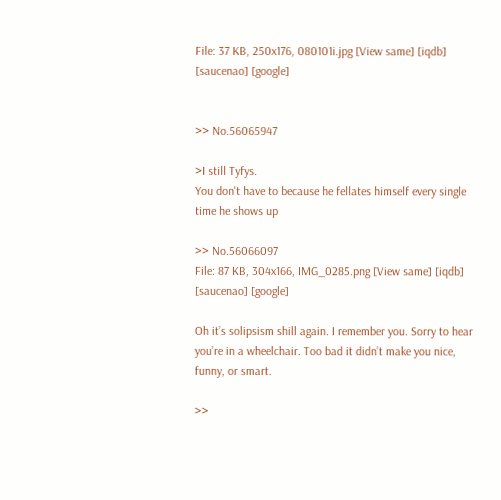File: 37 KB, 250x176, 080101i.jpg [View same] [iqdb] [saucenao] [google]


>> No.56065947

>I still Tyfys.
You don't have to because he fellates himself every single time he shows up

>> No.56066097
File: 87 KB, 304x166, IMG_0285.png [View same] [iqdb] [saucenao] [google]

Oh it’s solipsism shill again. I remember you. Sorry to hear you’re in a wheelchair. Too bad it didn’t make you nice, funny, or smart.

>>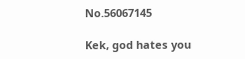No.56067145

Kek, god hates you